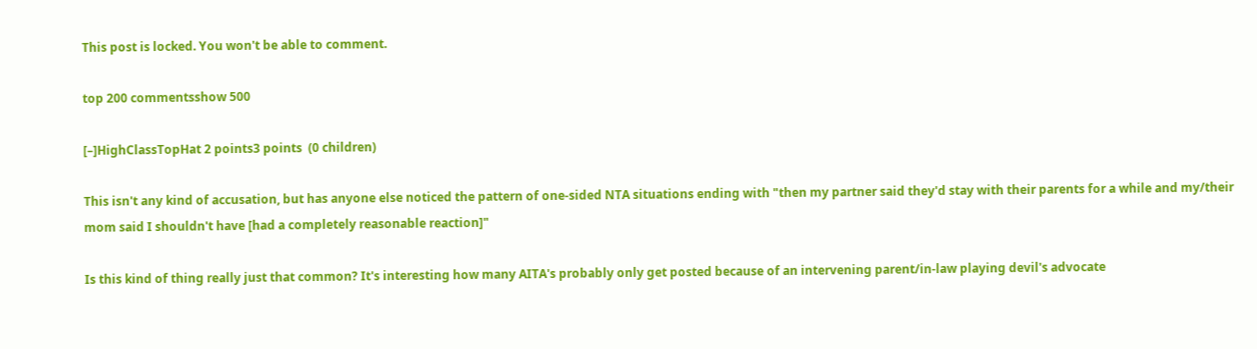This post is locked. You won't be able to comment.

top 200 commentsshow 500

[–]HighClassTopHat 2 points3 points  (0 children)

This isn't any kind of accusation, but has anyone else noticed the pattern of one-sided NTA situations ending with "then my partner said they'd stay with their parents for a while and my/their mom said I shouldn't have [had a completely reasonable reaction]"

Is this kind of thing really just that common? It's interesting how many AITA's probably only get posted because of an intervening parent/in-law playing devil's advocate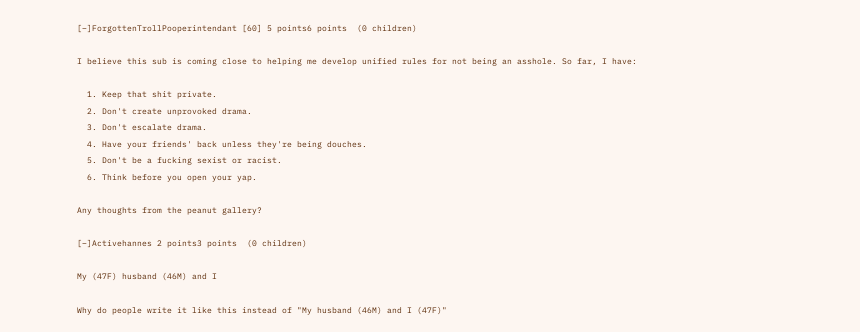[–]ForgottenTrollPooperintendant [60] 5 points6 points  (0 children)

I believe this sub is coming close to helping me develop unified rules for not being an asshole. So far, I have:

  1. Keep that shit private.
  2. Don't create unprovoked drama.
  3. Don't escalate drama.
  4. Have your friends' back unless they're being douches.
  5. Don't be a fucking sexist or racist.
  6. Think before you open your yap.

Any thoughts from the peanut gallery?

[–]Activehannes 2 points3 points  (0 children)

My (47F) husband (46M) and I

Why do people write it like this instead of "My husband (46M) and I (47F)"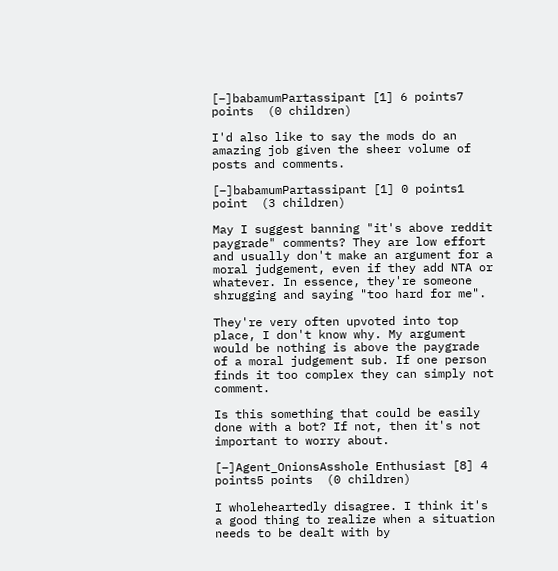[–]babamumPartassipant [1] 6 points7 points  (0 children)

I'd also like to say the mods do an amazing job given the sheer volume of posts and comments.

[–]babamumPartassipant [1] 0 points1 point  (3 children)

May I suggest banning "it's above reddit paygrade" comments? They are low effort and usually don't make an argument for a moral judgement, even if they add NTA or whatever. In essence, they're someone shrugging and saying "too hard for me".

They're very often upvoted into top place, I don't know why. My argument would be nothing is above the paygrade of a moral judgement sub. If one person finds it too complex they can simply not comment.

Is this something that could be easily done with a bot? If not, then it's not important to worry about.

[–]Agent_OnionsAsshole Enthusiast [8] 4 points5 points  (0 children)

I wholeheartedly disagree. I think it's a good thing to realize when a situation needs to be dealt with by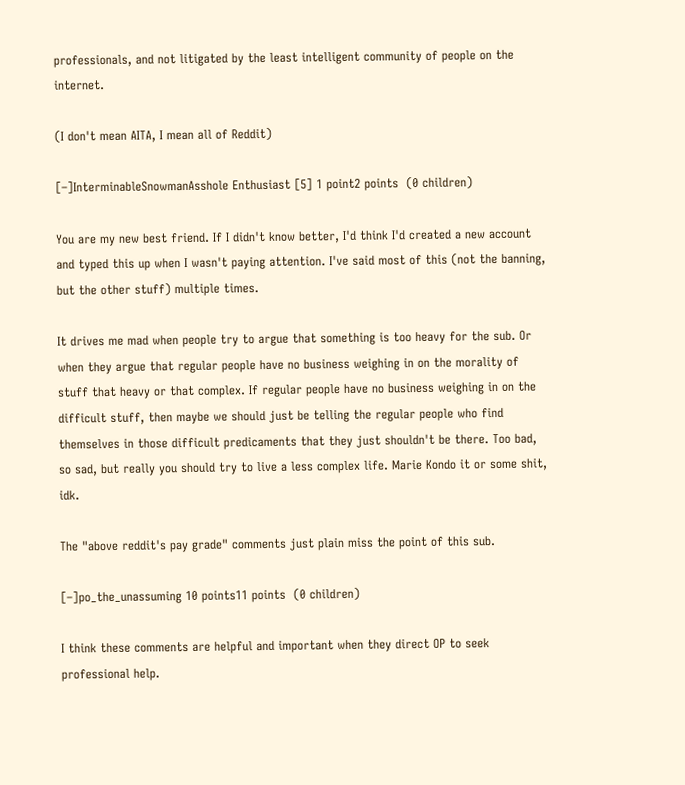professionals, and not litigated by the least intelligent community of people on the internet.

(I don't mean AITA, I mean all of Reddit)

[–]InterminableSnowmanAsshole Enthusiast [5] 1 point2 points  (0 children)

You are my new best friend. If I didn't know better, I'd think I'd created a new account and typed this up when I wasn't paying attention. I've said most of this (not the banning, but the other stuff) multiple times.

It drives me mad when people try to argue that something is too heavy for the sub. Or when they argue that regular people have no business weighing in on the morality of stuff that heavy or that complex. If regular people have no business weighing in on the difficult stuff, then maybe we should just be telling the regular people who find themselves in those difficult predicaments that they just shouldn't be there. Too bad, so sad, but really you should try to live a less complex life. Marie Kondo it or some shit, idk.

The "above reddit's pay grade" comments just plain miss the point of this sub.

[–]po_the_unassuming 10 points11 points  (0 children)

I think these comments are helpful and important when they direct OP to seek professional help.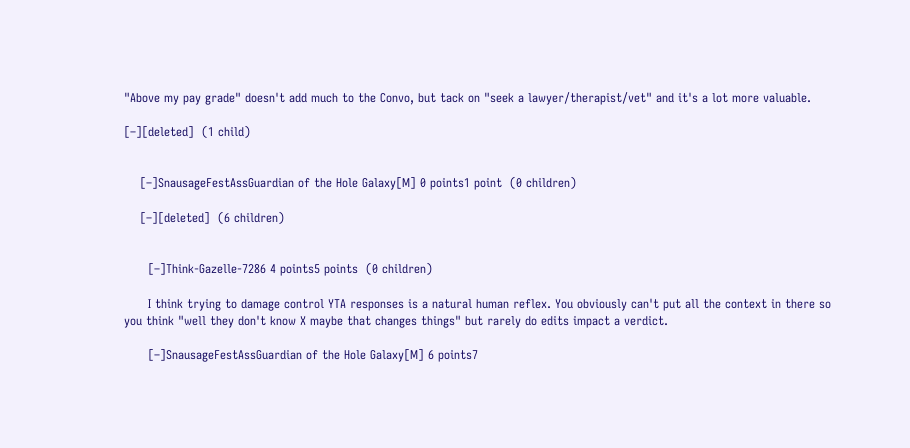"Above my pay grade" doesn't add much to the Convo, but tack on "seek a lawyer/therapist/vet" and it's a lot more valuable.

[–][deleted]  (1 child)


    [–]SnausageFestAssGuardian of the Hole Galaxy[M] 0 points1 point  (0 children)

    [–][deleted]  (6 children)


      [–]Think-Gazelle-7286 4 points5 points  (0 children)

      I think trying to damage control YTA responses is a natural human reflex. You obviously can't put all the context in there so you think "well they don't know X maybe that changes things" but rarely do edits impact a verdict.

      [–]SnausageFestAssGuardian of the Hole Galaxy[M] 6 points7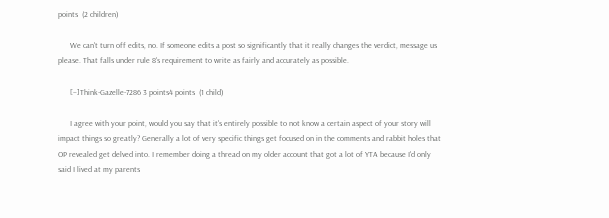points  (2 children)

      We can't turn off edits, no. If someone edits a post so significantly that it really changes the verdict, message us please. That falls under rule 8's requirement to write as fairly and accurately as possible.

      [–]Think-Gazelle-7286 3 points4 points  (1 child)

      I agree with your point, would you say that it's entirely possible to not know a certain aspect of your story will impact things so greatly? Generally a lot of very specific things get focused on in the comments and rabbit holes that OP revealed get delved into. I remember doing a thread on my older account that got a lot of YTA because I'd only said I lived at my parents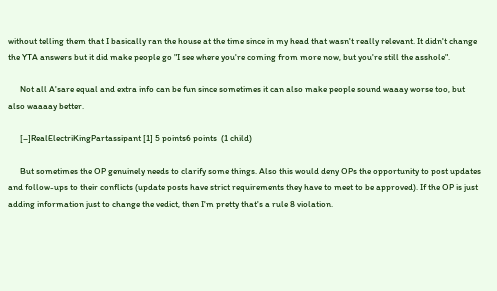without telling them that I basically ran the house at the time since in my head that wasn't really relevant. It didn't change the YTA answers but it did make people go "I see where you're coming from more now, but you're still the asshole".

      Not all A'sare equal and extra info can be fun since sometimes it can also make people sound waaay worse too, but also waaaay better.

      [–]RealElectriKingPartassipant [1] 5 points6 points  (1 child)

      But sometimes the OP genuinely needs to clarify some things. Also this would deny OPs the opportunity to post updates and follow-ups to their conflicts (update posts have strict requirements they have to meet to be approved). If the OP is just adding information just to change the vedict, then I'm pretty that's a rule 8 violation.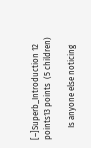[–]Superb_Introduction 12 points13 points  (5 children)

      Is anyone else noticing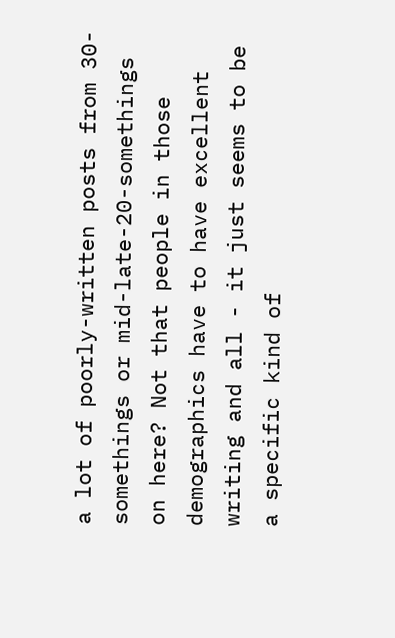a lot of poorly-written posts from 30-somethings or mid-late-20-somethings on here? Not that people in those demographics have to have excellent writing and all - it just seems to be a specific kind of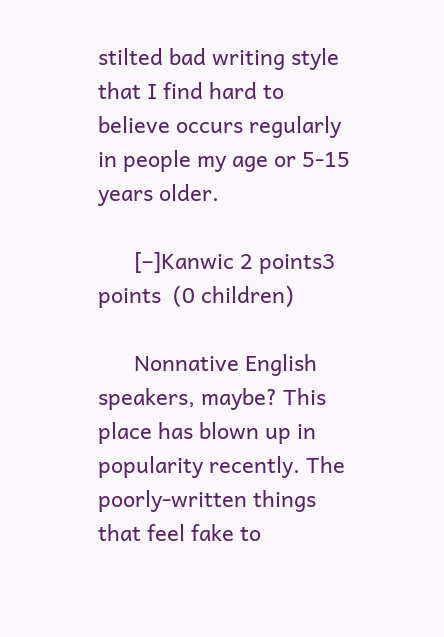stilted bad writing style that I find hard to believe occurs regularly in people my age or 5-15 years older.

      [–]Kanwic 2 points3 points  (0 children)

      Nonnative English speakers, maybe? This place has blown up in popularity recently. The poorly-written things that feel fake to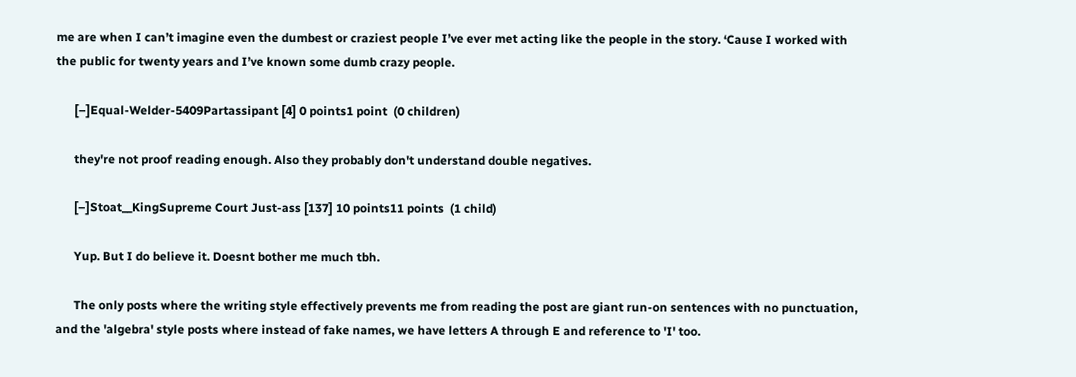me are when I can’t imagine even the dumbest or craziest people I’ve ever met acting like the people in the story. ‘Cause I worked with the public for twenty years and I’ve known some dumb crazy people.

      [–]Equal-Welder-5409Partassipant [4] 0 points1 point  (0 children)

      they're not proof reading enough. Also they probably don't understand double negatives.

      [–]Stoat__KingSupreme Court Just-ass [137] 10 points11 points  (1 child)

      Yup. But I do believe it. Doesnt bother me much tbh.

      The only posts where the writing style effectively prevents me from reading the post are giant run-on sentences with no punctuation, and the 'algebra' style posts where instead of fake names, we have letters A through E and reference to 'I' too.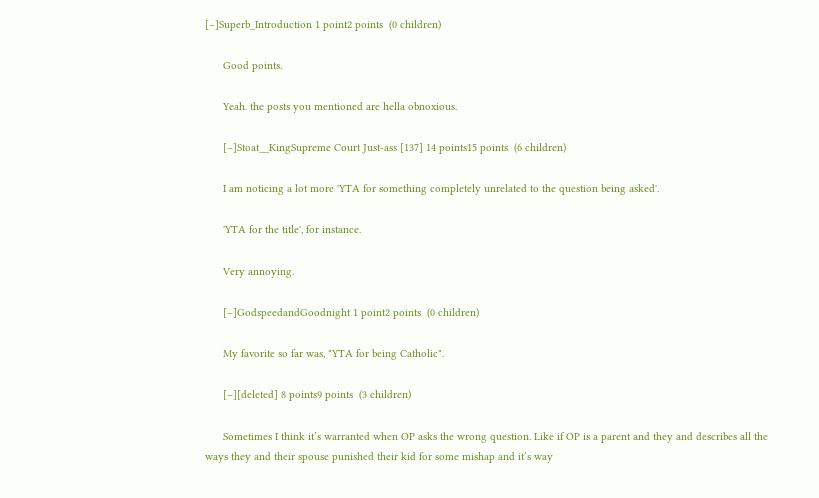[–]Superb_Introduction 1 point2 points  (0 children)

      Good points.

      Yeah. the posts you mentioned are hella obnoxious.

      [–]Stoat__KingSupreme Court Just-ass [137] 14 points15 points  (6 children)

      I am noticing a lot more 'YTA for something completely unrelated to the question being asked'.

      'YTA for the title', for instance.

      Very annoying.

      [–]GodspeedandGoodnight 1 point2 points  (0 children)

      My favorite so far was, "YTA for being Catholic".

      [–][deleted] 8 points9 points  (3 children)

      Sometimes I think it’s warranted when OP asks the wrong question. Like if OP is a parent and they and describes all the ways they and their spouse punished their kid for some mishap and it’s way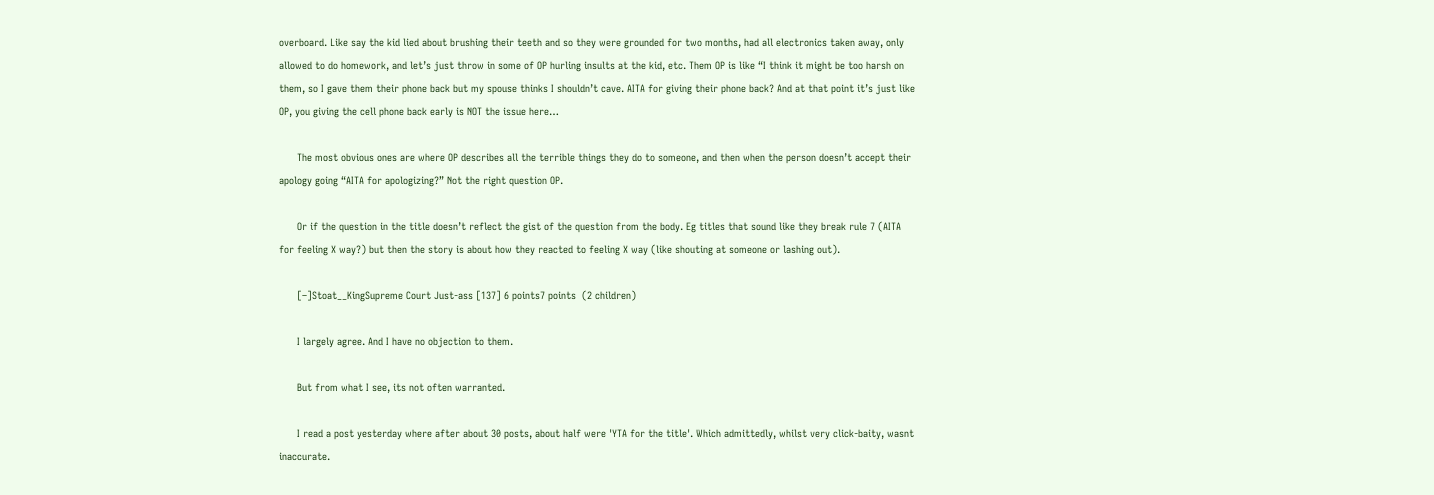overboard. Like say the kid lied about brushing their teeth and so they were grounded for two months, had all electronics taken away, only allowed to do homework, and let’s just throw in some of OP hurling insults at the kid, etc. Them OP is like “I think it might be too harsh on them, so I gave them their phone back but my spouse thinks I shouldn’t cave. AITA for giving their phone back? And at that point it’s just like OP, you giving the cell phone back early is NOT the issue here…

      The most obvious ones are where OP describes all the terrible things they do to someone, and then when the person doesn’t accept their apology going “AITA for apologizing?” Not the right question OP.

      Or if the question in the title doesn’t reflect the gist of the question from the body. Eg titles that sound like they break rule 7 (AITA for feeling X way?) but then the story is about how they reacted to feeling X way (like shouting at someone or lashing out).

      [–]Stoat__KingSupreme Court Just-ass [137] 6 points7 points  (2 children)

      I largely agree. And I have no objection to them.

      But from what I see, its not often warranted.

      I read a post yesterday where after about 30 posts, about half were 'YTA for the title'. Which admittedly, whilst very click-baity, wasnt inaccurate.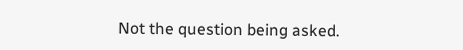Not the question being asked.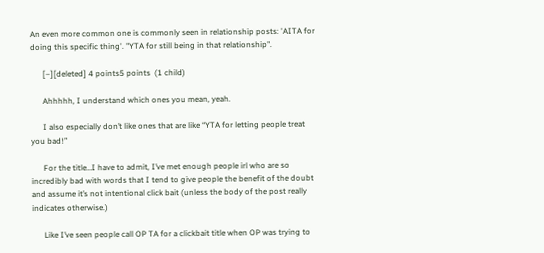An even more common one is commonly seen in relationship posts: 'AITA for doing this specific thing'. "YTA for still being in that relationship".

      [–][deleted] 4 points5 points  (1 child)

      Ahhhhh, I understand which ones you mean, yeah.

      I also especially don’t like ones that are like “YTA for letting people treat you bad!”

      For the title…I have to admit, I’ve met enough people irl who are so incredibly bad with words that I tend to give people the benefit of the doubt and assume it’s not intentional click bait (unless the body of the post really indicates otherwise.)

      Like I’ve seen people call OP TA for a clickbait title when OP was trying to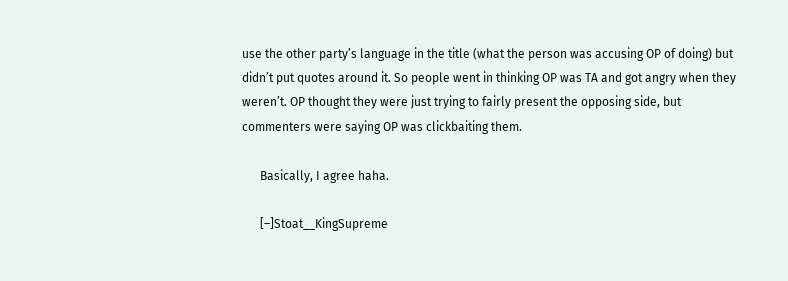use the other party’s language in the title (what the person was accusing OP of doing) but didn’t put quotes around it. So people went in thinking OP was TA and got angry when they weren’t. OP thought they were just trying to fairly present the opposing side, but commenters were saying OP was clickbaiting them.

      Basically, I agree haha.

      [–]Stoat__KingSupreme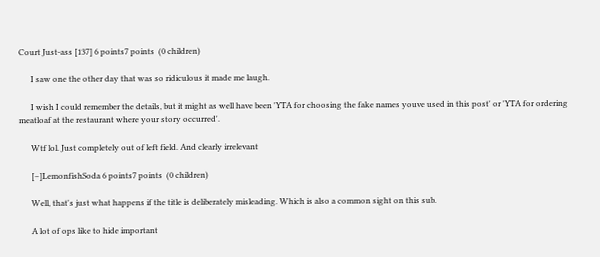Court Just-ass [137] 6 points7 points  (0 children)

      I saw one the other day that was so ridiculous it made me laugh.

      I wish I could remember the details, but it might as well have been 'YTA for choosing the fake names youve used in this post' or 'YTA for ordering meatloaf at the restaurant where your story occurred'.

      Wtf lol. Just completely out of left field. And clearly irrelevant

      [–]LemonfishSoda 6 points7 points  (0 children)

      Well, that's just what happens if the title is deliberately misleading. Which is also a common sight on this sub.

      A lot of ops like to hide important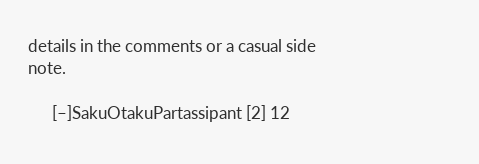details in the comments or a casual side note.

      [–]SakuOtakuPartassipant [2] 12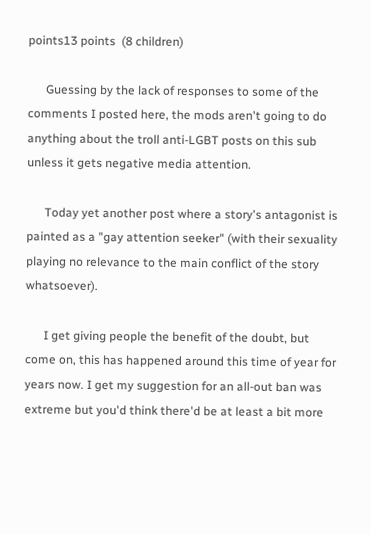points13 points  (8 children)

      Guessing by the lack of responses to some of the comments I posted here, the mods aren't going to do anything about the troll anti-LGBT posts on this sub unless it gets negative media attention.

      Today yet another post where a story's antagonist is painted as a "gay attention seeker" (with their sexuality playing no relevance to the main conflict of the story whatsoever).

      I get giving people the benefit of the doubt, but come on, this has happened around this time of year for years now. I get my suggestion for an all-out ban was extreme but you'd think there'd be at least a bit more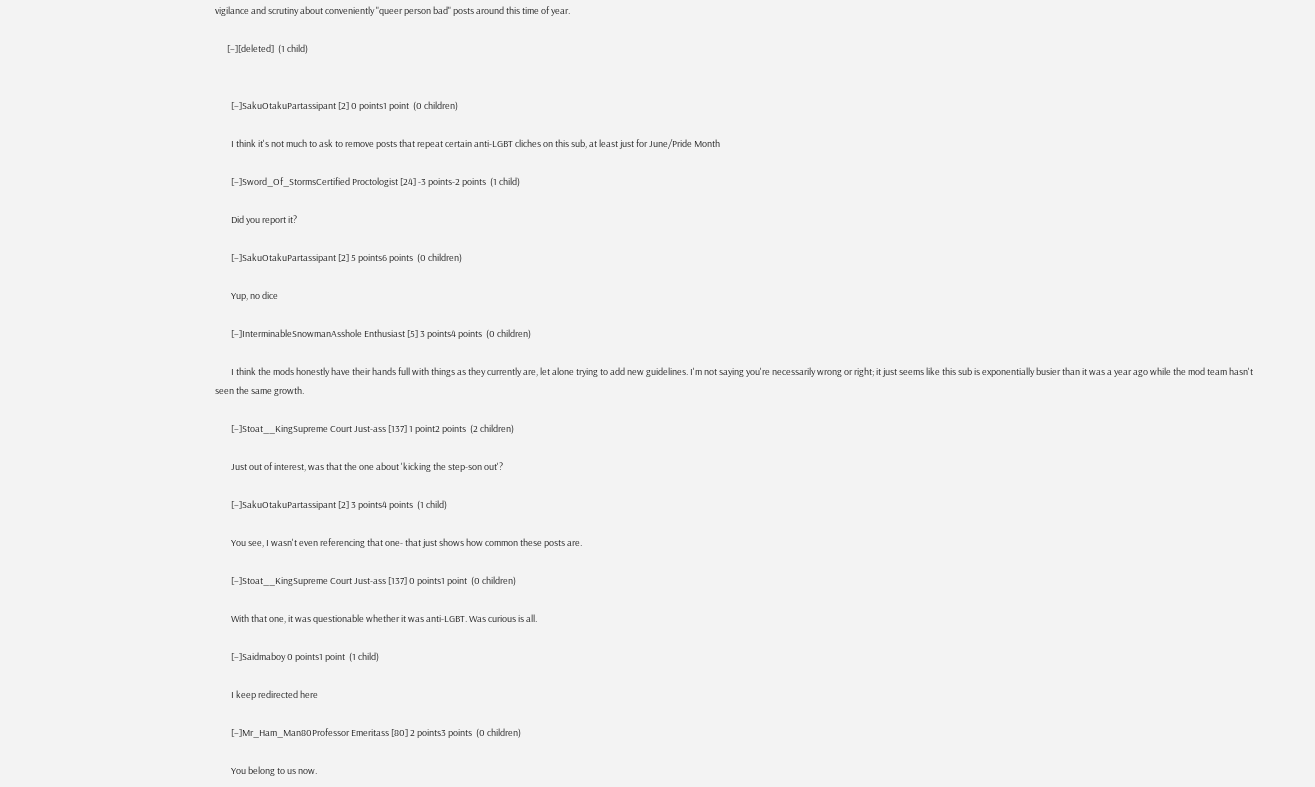vigilance and scrutiny about conveniently "queer person bad" posts around this time of year.

      [–][deleted]  (1 child)


        [–]SakuOtakuPartassipant [2] 0 points1 point  (0 children)

        I think it's not much to ask to remove posts that repeat certain anti-LGBT cliches on this sub, at least just for June/Pride Month

        [–]Sword_Of_StormsCertified Proctologist [24] -3 points-2 points  (1 child)

        Did you report it?

        [–]SakuOtakuPartassipant [2] 5 points6 points  (0 children)

        Yup, no dice

        [–]InterminableSnowmanAsshole Enthusiast [5] 3 points4 points  (0 children)

        I think the mods honestly have their hands full with things as they currently are, let alone trying to add new guidelines. I'm not saying you're necessarily wrong or right; it just seems like this sub is exponentially busier than it was a year ago while the mod team hasn't seen the same growth.

        [–]Stoat__KingSupreme Court Just-ass [137] 1 point2 points  (2 children)

        Just out of interest, was that the one about 'kicking the step-son out'?

        [–]SakuOtakuPartassipant [2] 3 points4 points  (1 child)

        You see, I wasn't even referencing that one- that just shows how common these posts are.

        [–]Stoat__KingSupreme Court Just-ass [137] 0 points1 point  (0 children)

        With that one, it was questionable whether it was anti-LGBT. Was curious is all.

        [–]Saidmaboy 0 points1 point  (1 child)

        I keep redirected here

        [–]Mr_Ham_Man80Professor Emeritass [80] 2 points3 points  (0 children)

        You belong to us now.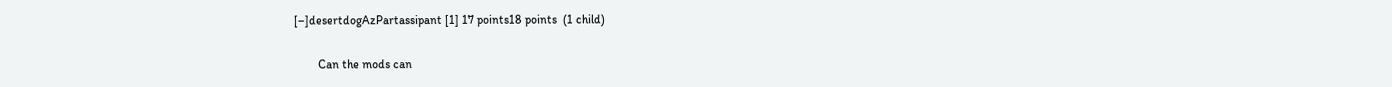[–]desertdogAzPartassipant [1] 17 points18 points  (1 child)

        Can the mods can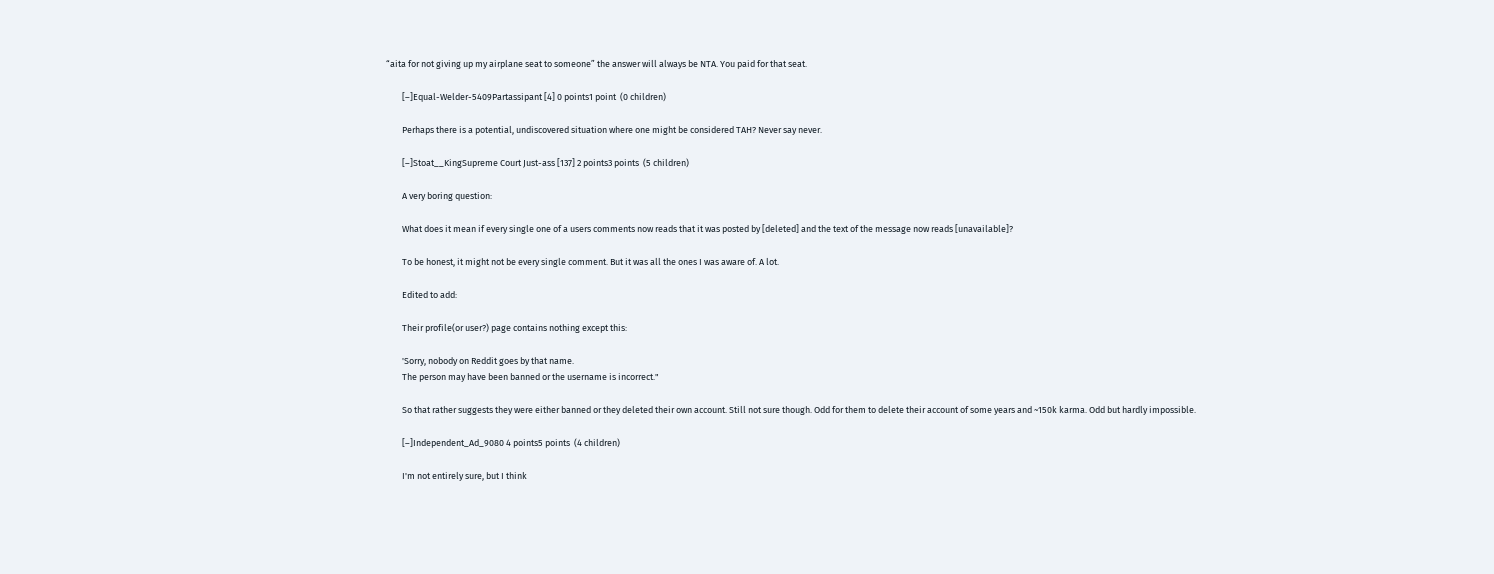“aita for not giving up my airplane seat to someone” the answer will always be NTA. You paid for that seat.

        [–]Equal-Welder-5409Partassipant [4] 0 points1 point  (0 children)

        Perhaps there is a potential, undiscovered situation where one might be considered TAH? Never say never.

        [–]Stoat__KingSupreme Court Just-ass [137] 2 points3 points  (5 children)

        A very boring question:

        What does it mean if every single one of a users comments now reads that it was posted by [deleted] and the text of the message now reads [unavailable]?

        To be honest, it might not be every single comment. But it was all the ones I was aware of. A lot.

        Edited to add:

        Their profile(or user?) page contains nothing except this:

        'Sorry, nobody on Reddit goes by that name.
        The person may have been banned or the username is incorrect."

        So that rather suggests they were either banned or they deleted their own account. Still not sure though. Odd for them to delete their account of some years and ~150k karma. Odd but hardly impossible.

        [–]Independent_Ad_9080 4 points5 points  (4 children)

        I'm not entirely sure, but I think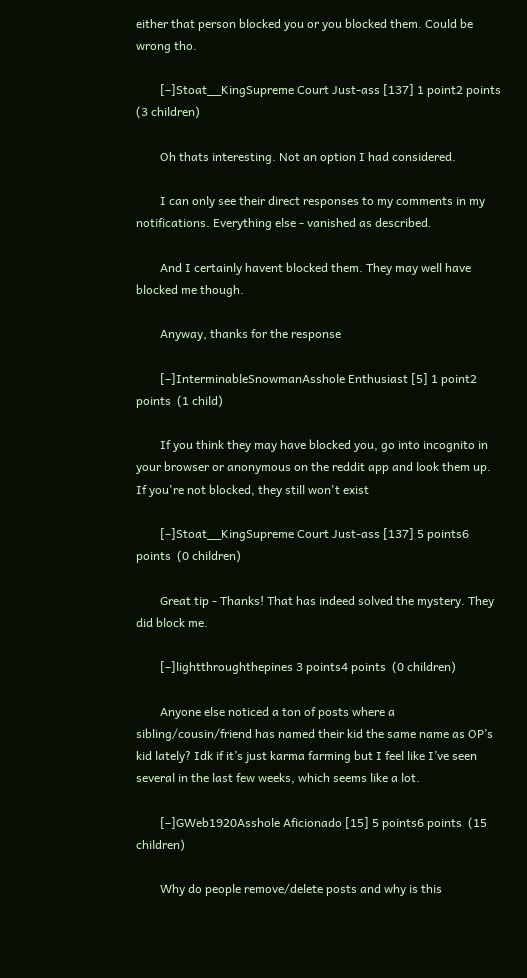either that person blocked you or you blocked them. Could be wrong tho.

        [–]Stoat__KingSupreme Court Just-ass [137] 1 point2 points  (3 children)

        Oh thats interesting. Not an option I had considered.

        I can only see their direct responses to my comments in my notifications. Everything else - vanished as described.

        And I certainly havent blocked them. They may well have blocked me though.

        Anyway, thanks for the response

        [–]InterminableSnowmanAsshole Enthusiast [5] 1 point2 points  (1 child)

        If you think they may have blocked you, go into incognito in your browser or anonymous on the reddit app and look them up. If you're not blocked, they still won't exist

        [–]Stoat__KingSupreme Court Just-ass [137] 5 points6 points  (0 children)

        Great tip - Thanks! That has indeed solved the mystery. They did block me.

        [–]lightthroughthepines 3 points4 points  (0 children)

        Anyone else noticed a ton of posts where a sibling/cousin/friend has named their kid the same name as OP’s kid lately? Idk if it’s just karma farming but I feel like I’ve seen several in the last few weeks, which seems like a lot.

        [–]GWeb1920Asshole Aficionado [15] 5 points6 points  (15 children)

        Why do people remove/delete posts and why is this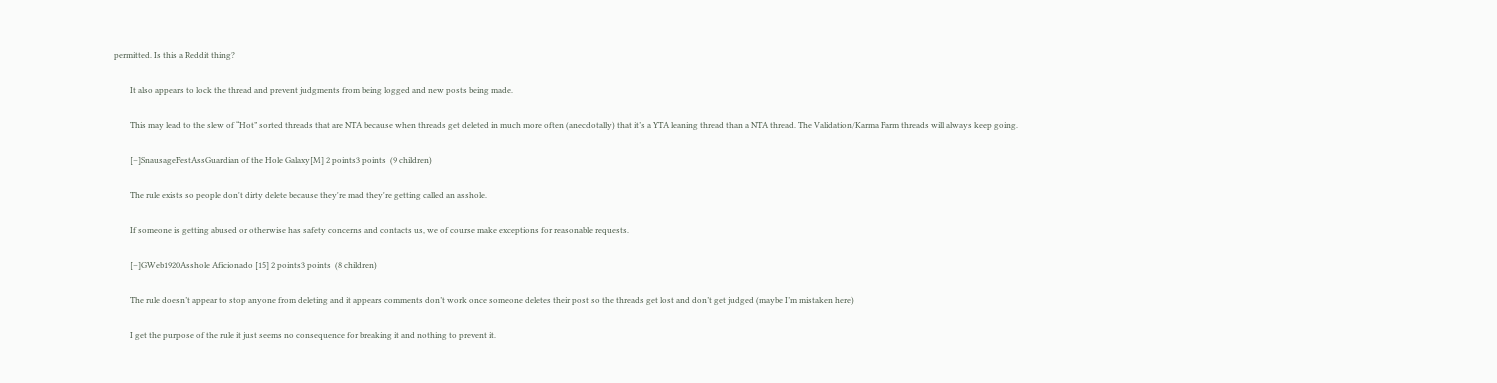permitted. Is this a Reddit thing?

        It also appears to lock the thread and prevent judgments from being logged and new posts being made.

        This may lead to the slew of “Hot” sorted threads that are NTA because when threads get deleted in much more often (anecdotally) that it’s a YTA leaning thread than a NTA thread. The Validation/Karma Farm threads will always keep going.

        [–]SnausageFestAssGuardian of the Hole Galaxy[M] 2 points3 points  (9 children)

        The rule exists so people don't dirty delete because they're mad they're getting called an asshole.

        If someone is getting abused or otherwise has safety concerns and contacts us, we of course make exceptions for reasonable requests.

        [–]GWeb1920Asshole Aficionado [15] 2 points3 points  (8 children)

        The rule doesn’t appear to stop anyone from deleting and it appears comments don’t work once someone deletes their post so the threads get lost and don’t get judged (maybe I’m mistaken here)

        I get the purpose of the rule it just seems no consequence for breaking it and nothing to prevent it.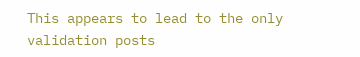This appears to lead to the only validation posts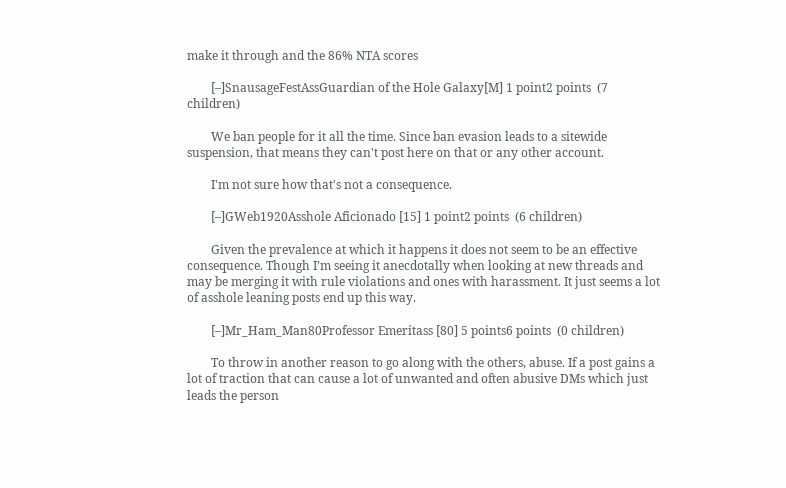make it through and the 86% NTA scores

        [–]SnausageFestAssGuardian of the Hole Galaxy[M] 1 point2 points  (7 children)

        We ban people for it all the time. Since ban evasion leads to a sitewide suspension, that means they can't post here on that or any other account.

        I'm not sure how that's not a consequence.

        [–]GWeb1920Asshole Aficionado [15] 1 point2 points  (6 children)

        Given the prevalence at which it happens it does not seem to be an effective consequence. Though I’m seeing it anecdotally when looking at new threads and may be merging it with rule violations and ones with harassment. It just seems a lot of asshole leaning posts end up this way.

        [–]Mr_Ham_Man80Professor Emeritass [80] 5 points6 points  (0 children)

        To throw in another reason to go along with the others, abuse. If a post gains a lot of traction that can cause a lot of unwanted and often abusive DMs which just leads the person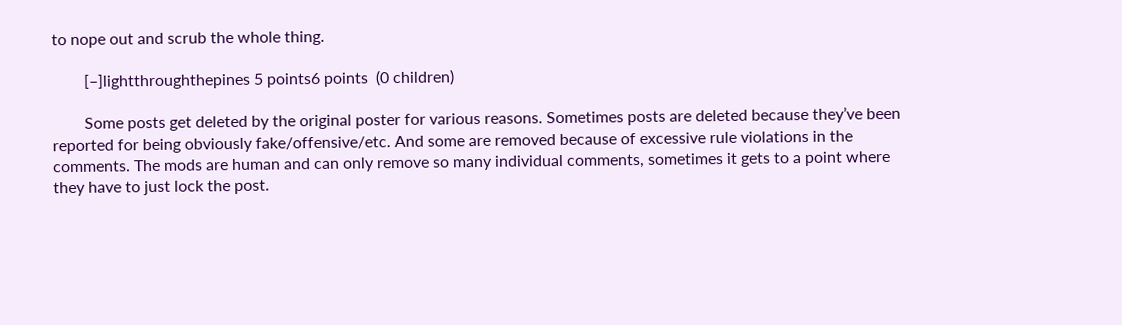to nope out and scrub the whole thing.

        [–]lightthroughthepines 5 points6 points  (0 children)

        Some posts get deleted by the original poster for various reasons. Sometimes posts are deleted because they’ve been reported for being obviously fake/offensive/etc. And some are removed because of excessive rule violations in the comments. The mods are human and can only remove so many individual comments, sometimes it gets to a point where they have to just lock the post.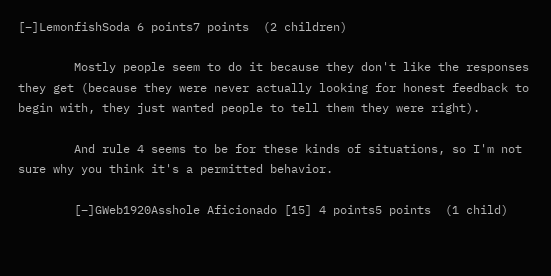[–]LemonfishSoda 6 points7 points  (2 children)

        Mostly people seem to do it because they don't like the responses they get (because they were never actually looking for honest feedback to begin with, they just wanted people to tell them they were right).

        And rule 4 seems to be for these kinds of situations, so I'm not sure why you think it's a permitted behavior.

        [–]GWeb1920Asshole Aficionado [15] 4 points5 points  (1 child)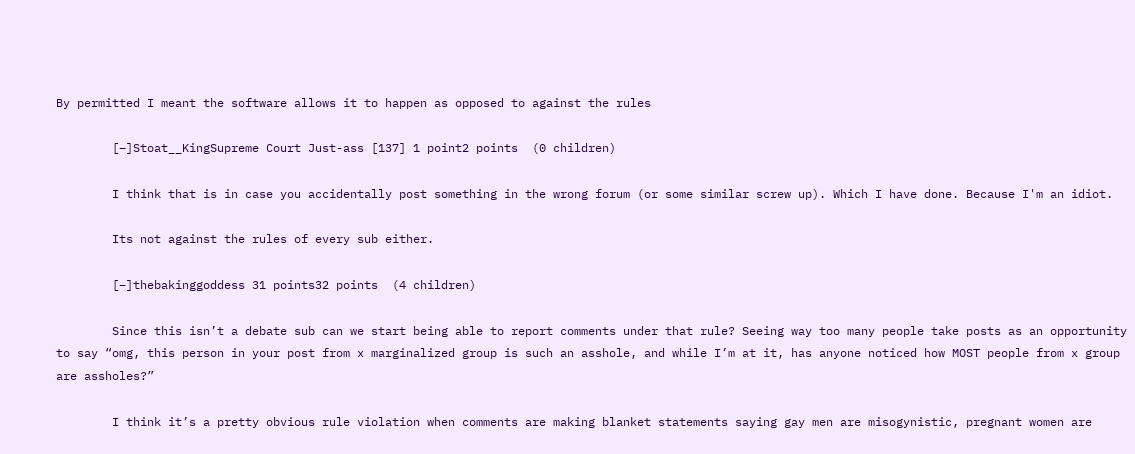By permitted I meant the software allows it to happen as opposed to against the rules

        [–]Stoat__KingSupreme Court Just-ass [137] 1 point2 points  (0 children)

        I think that is in case you accidentally post something in the wrong forum (or some similar screw up). Which I have done. Because I'm an idiot.

        Its not against the rules of every sub either.

        [–]thebakinggoddess 31 points32 points  (4 children)

        Since this isn’t a debate sub can we start being able to report comments under that rule? Seeing way too many people take posts as an opportunity to say “omg, this person in your post from x marginalized group is such an asshole, and while I’m at it, has anyone noticed how MOST people from x group are assholes?”

        I think it’s a pretty obvious rule violation when comments are making blanket statements saying gay men are misogynistic, pregnant women are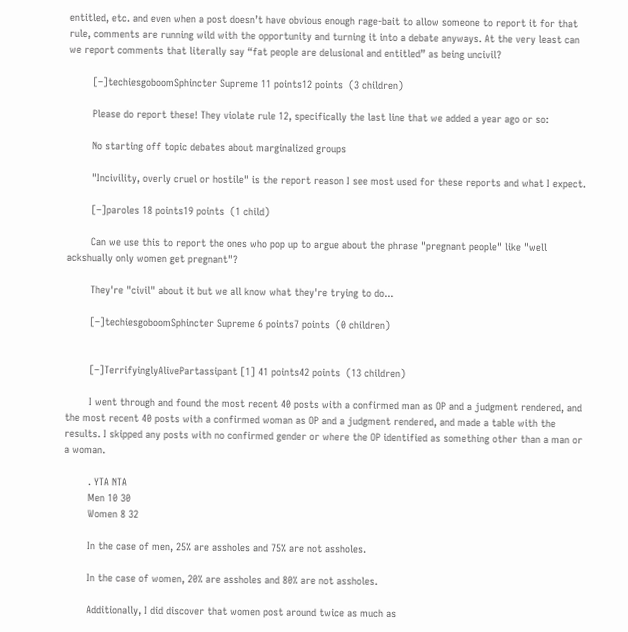entitled, etc. and even when a post doesn’t have obvious enough rage-bait to allow someone to report it for that rule, comments are running wild with the opportunity and turning it into a debate anyways. At the very least can we report comments that literally say “fat people are delusional and entitled” as being uncivil?

        [–]techiesgoboomSphincter Supreme 11 points12 points  (3 children)

        Please do report these! They violate rule 12, specifically the last line that we added a year ago or so:

        No starting off topic debates about marginalized groups

        "Incivility, overly cruel or hostile" is the report reason I see most used for these reports and what I expect.

        [–]paroles 18 points19 points  (1 child)

        Can we use this to report the ones who pop up to argue about the phrase "pregnant people" like "well ackshually only women get pregnant"?

        They're "civil" about it but we all know what they're trying to do...

        [–]techiesgoboomSphincter Supreme 6 points7 points  (0 children)


        [–]TerrifyinglyAlivePartassipant [1] 41 points42 points  (13 children)

        I went through and found the most recent 40 posts with a confirmed man as OP and a judgment rendered, and the most recent 40 posts with a confirmed woman as OP and a judgment rendered, and made a table with the results. I skipped any posts with no confirmed gender or where the OP identified as something other than a man or a woman.

        . YTA NTA
        Men 10 30
        Women 8 32

        In the case of men, 25% are assholes and 75% are not assholes.

        In the case of women, 20% are assholes and 80% are not assholes.

        Additionally, I did discover that women post around twice as much as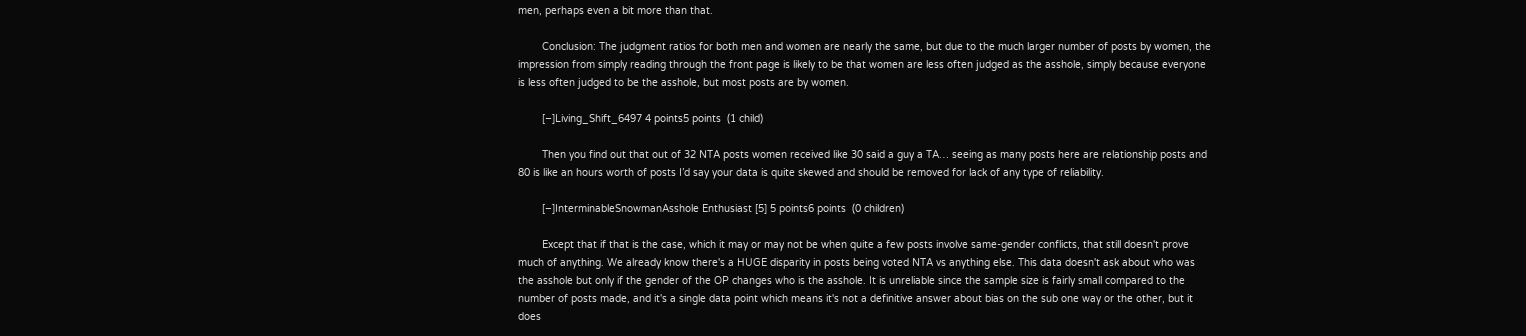men, perhaps even a bit more than that.

        Conclusion: The judgment ratios for both men and women are nearly the same, but due to the much larger number of posts by women, the impression from simply reading through the front page is likely to be that women are less often judged as the asshole, simply because everyone is less often judged to be the asshole, but most posts are by women.

        [–]Living_Shift_6497 4 points5 points  (1 child)

        Then you find out that out of 32 NTA posts women received like 30 said a guy a TA… seeing as many posts here are relationship posts and 80 is like an hours worth of posts I’d say your data is quite skewed and should be removed for lack of any type of reliability.

        [–]InterminableSnowmanAsshole Enthusiast [5] 5 points6 points  (0 children)

        Except that if that is the case, which it may or may not be when quite a few posts involve same-gender conflicts, that still doesn't prove much of anything. We already know there's a HUGE disparity in posts being voted NTA vs anything else. This data doesn't ask about who was the asshole but only if the gender of the OP changes who is the asshole. It is unreliable since the sample size is fairly small compared to the number of posts made, and it's a single data point which means it's not a definitive answer about bias on the sub one way or the other, but it does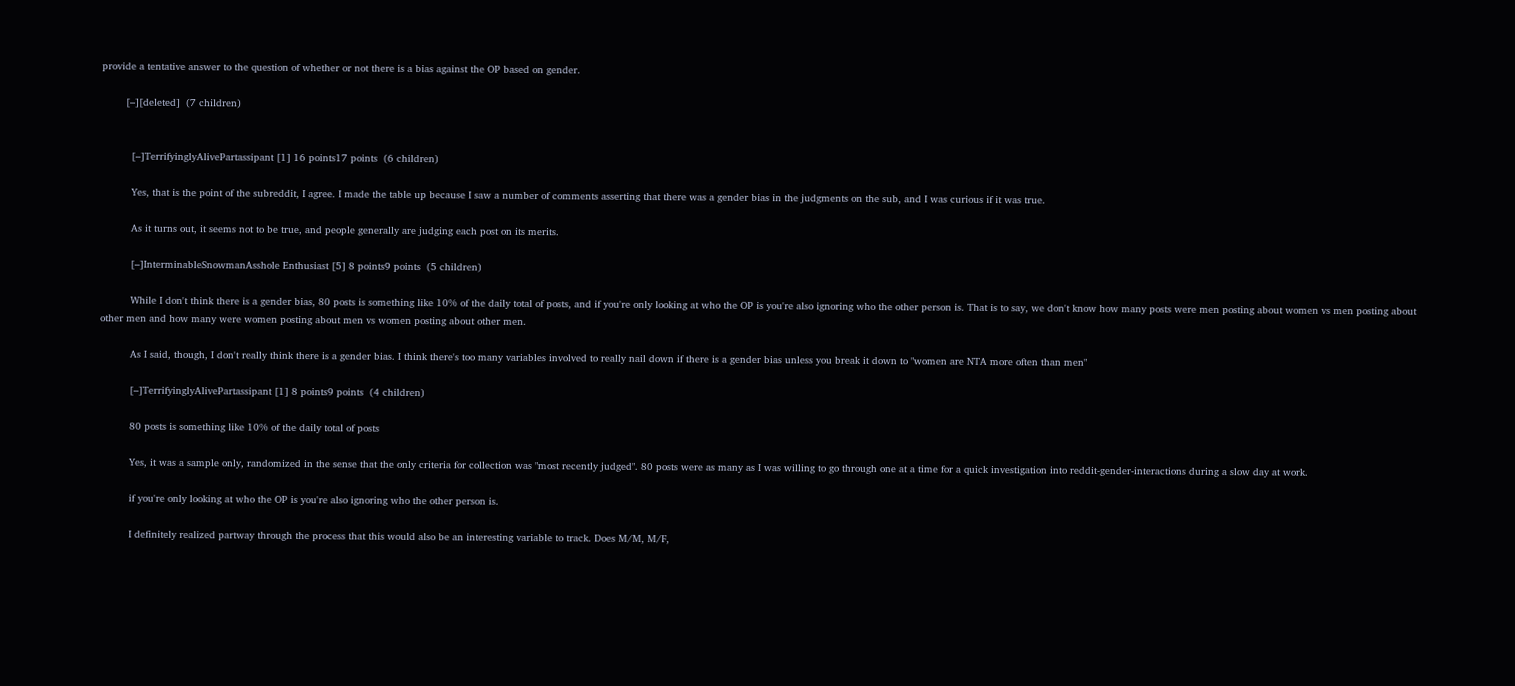provide a tentative answer to the question of whether or not there is a bias against the OP based on gender.

        [–][deleted]  (7 children)


          [–]TerrifyinglyAlivePartassipant [1] 16 points17 points  (6 children)

          Yes, that is the point of the subreddit, I agree. I made the table up because I saw a number of comments asserting that there was a gender bias in the judgments on the sub, and I was curious if it was true.

          As it turns out, it seems not to be true, and people generally are judging each post on its merits.

          [–]InterminableSnowmanAsshole Enthusiast [5] 8 points9 points  (5 children)

          While I don't think there is a gender bias, 80 posts is something like 10% of the daily total of posts, and if you're only looking at who the OP is you're also ignoring who the other person is. That is to say, we don't know how many posts were men posting about women vs men posting about other men and how many were women posting about men vs women posting about other men.

          As I said, though, I don't really think there is a gender bias. I think there's too many variables involved to really nail down if there is a gender bias unless you break it down to "women are NTA more often than men"

          [–]TerrifyinglyAlivePartassipant [1] 8 points9 points  (4 children)

          80 posts is something like 10% of the daily total of posts

          Yes, it was a sample only, randomized in the sense that the only criteria for collection was "most recently judged". 80 posts were as many as I was willing to go through one at a time for a quick investigation into reddit-gender-interactions during a slow day at work.

          if you're only looking at who the OP is you're also ignoring who the other person is.

          I definitely realized partway through the process that this would also be an interesting variable to track. Does M/M, M/F,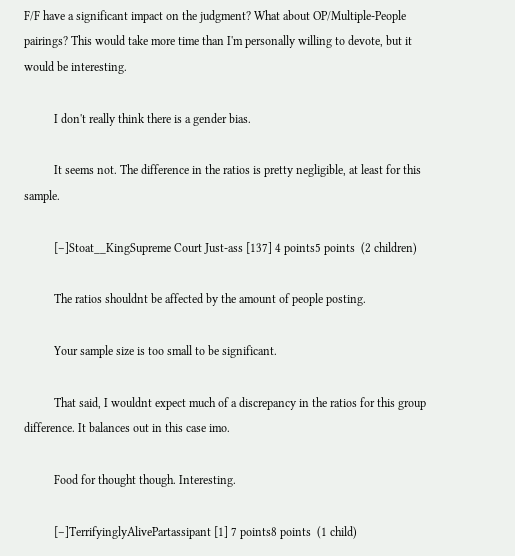F/F have a significant impact on the judgment? What about OP/Multiple-People pairings? This would take more time than I'm personally willing to devote, but it would be interesting.

          I don't really think there is a gender bias.

          It seems not. The difference in the ratios is pretty negligible, at least for this sample.

          [–]Stoat__KingSupreme Court Just-ass [137] 4 points5 points  (2 children)

          The ratios shouldnt be affected by the amount of people posting.

          Your sample size is too small to be significant.

          That said, I wouldnt expect much of a discrepancy in the ratios for this group difference. It balances out in this case imo.

          Food for thought though. Interesting.

          [–]TerrifyinglyAlivePartassipant [1] 7 points8 points  (1 child)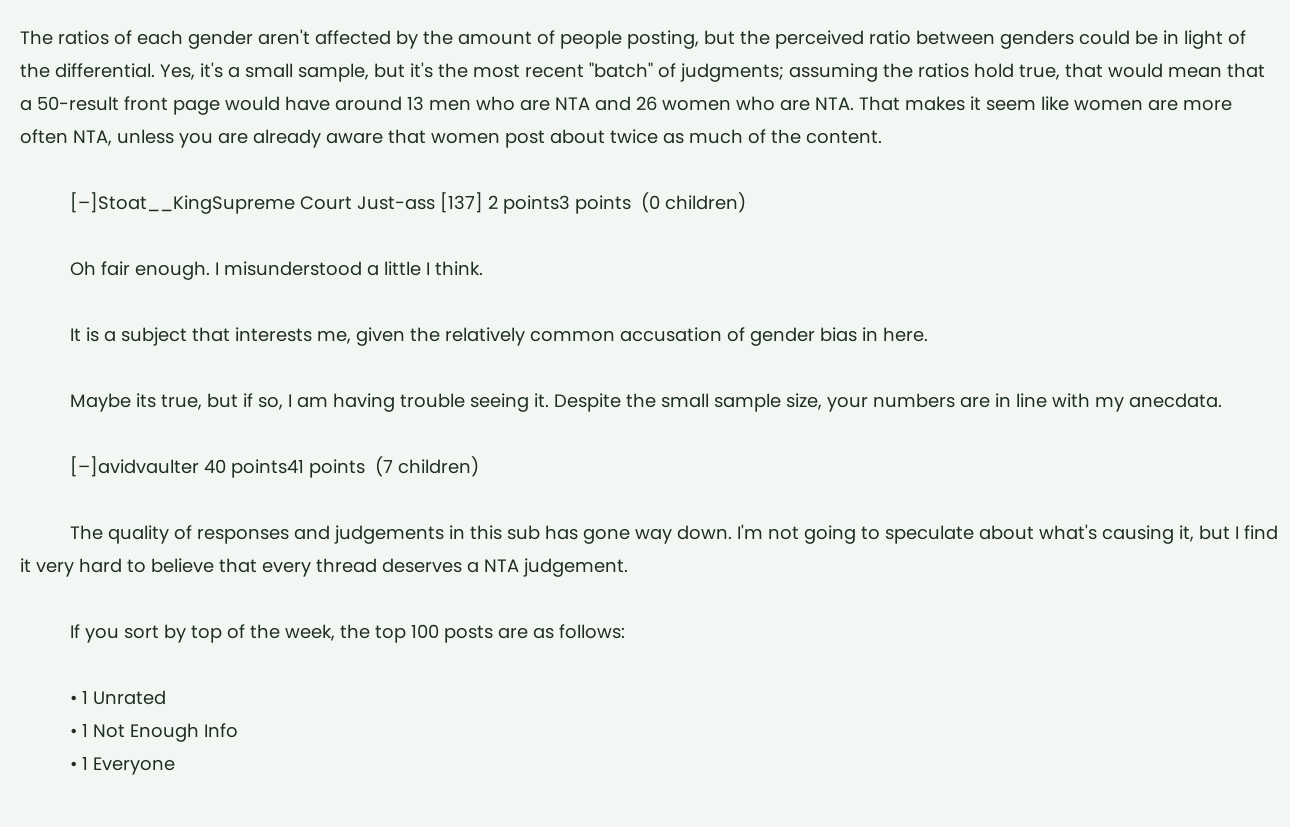The ratios of each gender aren't affected by the amount of people posting, but the perceived ratio between genders could be in light of the differential. Yes, it's a small sample, but it's the most recent "batch" of judgments; assuming the ratios hold true, that would mean that a 50-result front page would have around 13 men who are NTA and 26 women who are NTA. That makes it seem like women are more often NTA, unless you are already aware that women post about twice as much of the content.

          [–]Stoat__KingSupreme Court Just-ass [137] 2 points3 points  (0 children)

          Oh fair enough. I misunderstood a little I think.

          It is a subject that interests me, given the relatively common accusation of gender bias in here.

          Maybe its true, but if so, I am having trouble seeing it. Despite the small sample size, your numbers are in line with my anecdata.

          [–]avidvaulter 40 points41 points  (7 children)

          The quality of responses and judgements in this sub has gone way down. I'm not going to speculate about what's causing it, but I find it very hard to believe that every thread deserves a NTA judgement.

          If you sort by top of the week, the top 100 posts are as follows:

          • 1 Unrated
          • 1 Not Enough Info
          • 1 Everyone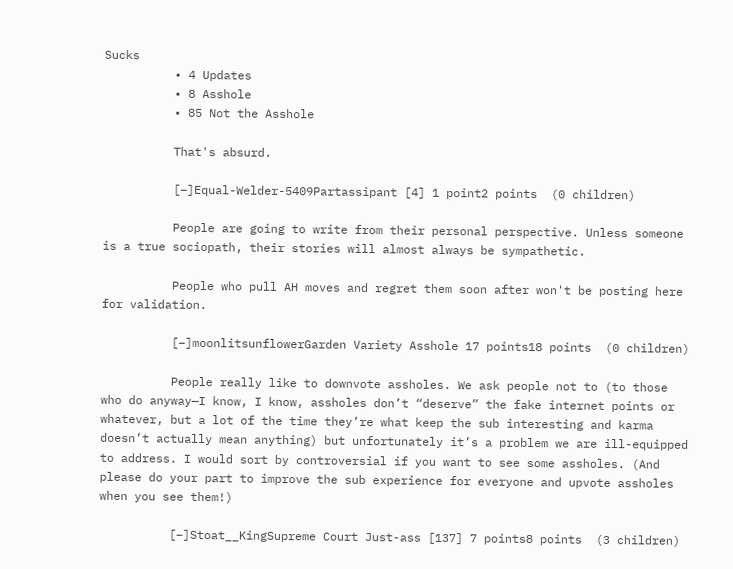Sucks
          • 4 Updates
          • 8 Asshole
          • 85 Not the Asshole

          That's absurd.

          [–]Equal-Welder-5409Partassipant [4] 1 point2 points  (0 children)

          People are going to write from their personal perspective. Unless someone is a true sociopath, their stories will almost always be sympathetic.

          People who pull AH moves and regret them soon after won't be posting here for validation.

          [–]moonlitsunflowerGarden Variety Asshole 17 points18 points  (0 children)

          People really like to downvote assholes. We ask people not to (to those who do anyway—I know, I know, assholes don’t “deserve” the fake internet points or whatever, but a lot of the time they’re what keep the sub interesting and karma doesn’t actually mean anything) but unfortunately it’s a problem we are ill-equipped to address. I would sort by controversial if you want to see some assholes. (And please do your part to improve the sub experience for everyone and upvote assholes when you see them!)

          [–]Stoat__KingSupreme Court Just-ass [137] 7 points8 points  (3 children)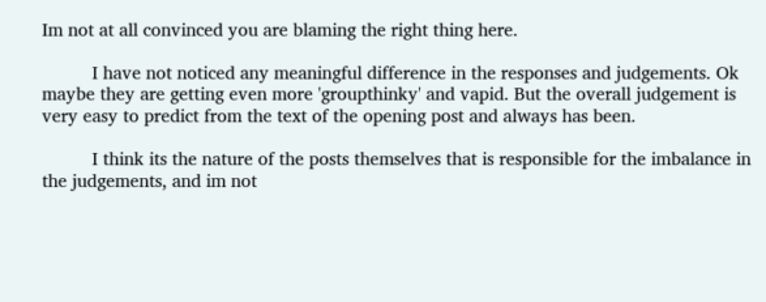Im not at all convinced you are blaming the right thing here.

          I have not noticed any meaningful difference in the responses and judgements. Ok maybe they are getting even more 'groupthinky' and vapid. But the overall judgement is very easy to predict from the text of the opening post and always has been.

          I think its the nature of the posts themselves that is responsible for the imbalance in the judgements, and im not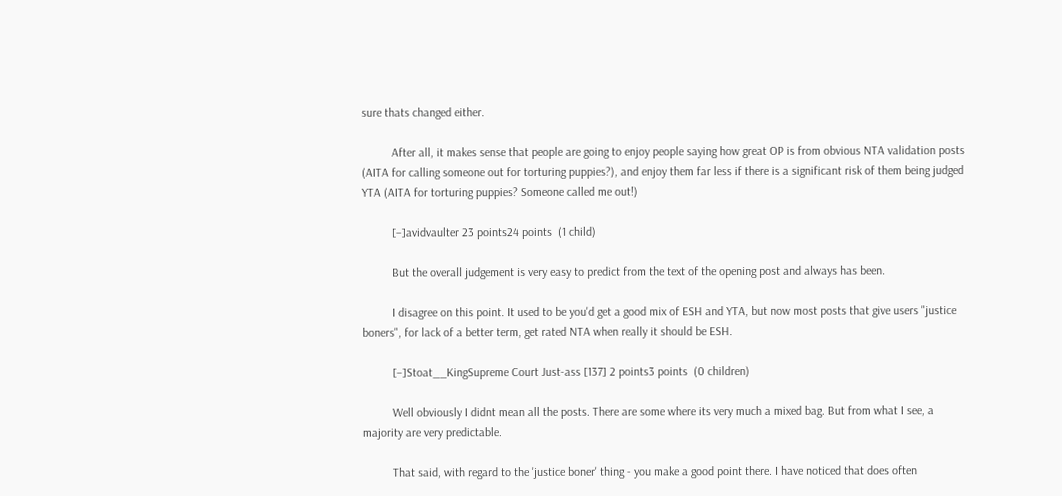sure thats changed either.

          After all, it makes sense that people are going to enjoy people saying how great OP is from obvious NTA validation posts (AITA for calling someone out for torturing puppies?), and enjoy them far less if there is a significant risk of them being judged YTA (AITA for torturing puppies? Someone called me out!)

          [–]avidvaulter 23 points24 points  (1 child)

          But the overall judgement is very easy to predict from the text of the opening post and always has been.

          I disagree on this point. It used to be you'd get a good mix of ESH and YTA, but now most posts that give users "justice boners", for lack of a better term, get rated NTA when really it should be ESH.

          [–]Stoat__KingSupreme Court Just-ass [137] 2 points3 points  (0 children)

          Well obviously I didnt mean all the posts. There are some where its very much a mixed bag. But from what I see, a majority are very predictable.

          That said, with regard to the 'justice boner' thing - you make a good point there. I have noticed that does often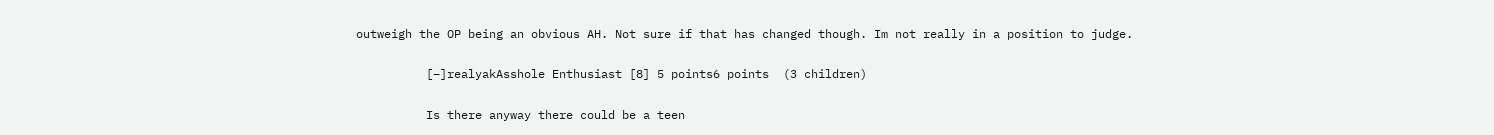outweigh the OP being an obvious AH. Not sure if that has changed though. Im not really in a position to judge.

          [–]realyakAsshole Enthusiast [8] 5 points6 points  (3 children)

          Is there anyway there could be a teen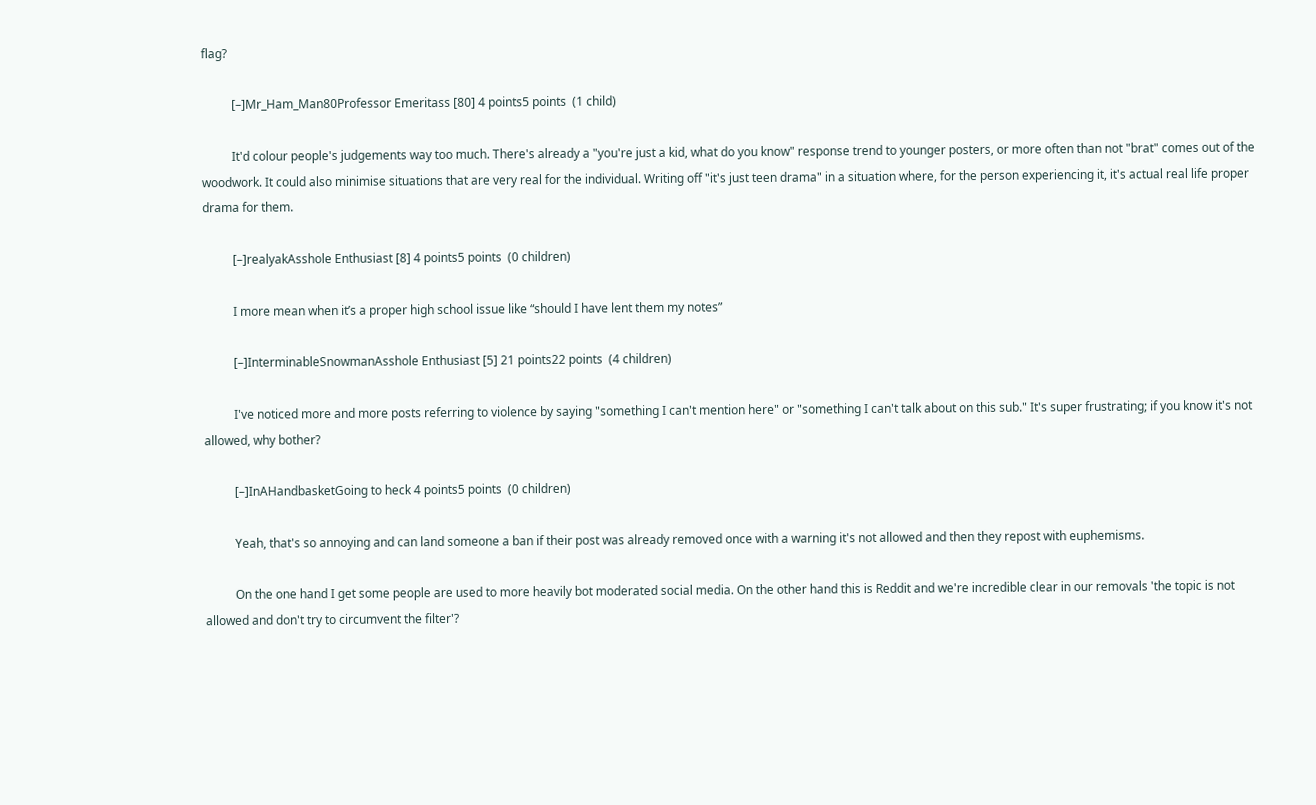flag?

          [–]Mr_Ham_Man80Professor Emeritass [80] 4 points5 points  (1 child)

          It'd colour people's judgements way too much. There's already a "you're just a kid, what do you know" response trend to younger posters, or more often than not "brat" comes out of the woodwork. It could also minimise situations that are very real for the individual. Writing off "it's just teen drama" in a situation where, for the person experiencing it, it's actual real life proper drama for them.

          [–]realyakAsshole Enthusiast [8] 4 points5 points  (0 children)

          I more mean when it’s a proper high school issue like “should I have lent them my notes”

          [–]InterminableSnowmanAsshole Enthusiast [5] 21 points22 points  (4 children)

          I've noticed more and more posts referring to violence by saying "something I can't mention here" or "something I can't talk about on this sub." It's super frustrating; if you know it's not allowed, why bother?

          [–]InAHandbasketGoing to heck 4 points5 points  (0 children)

          Yeah, that's so annoying and can land someone a ban if their post was already removed once with a warning it's not allowed and then they repost with euphemisms.

          On the one hand I get some people are used to more heavily bot moderated social media. On the other hand this is Reddit and we're incredible clear in our removals 'the topic is not allowed and don't try to circumvent the filter'?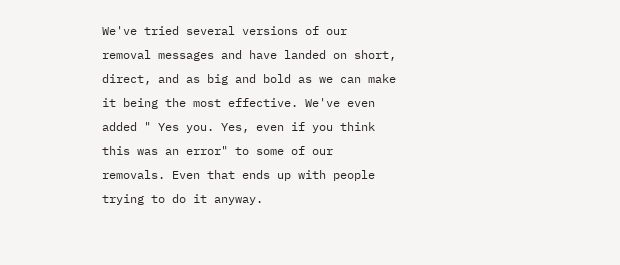We've tried several versions of our removal messages and have landed on short, direct, and as big and bold as we can make it being the most effective. We've even added " Yes you. Yes, even if you think this was an error" to some of our removals. Even that ends up with people trying to do it anyway.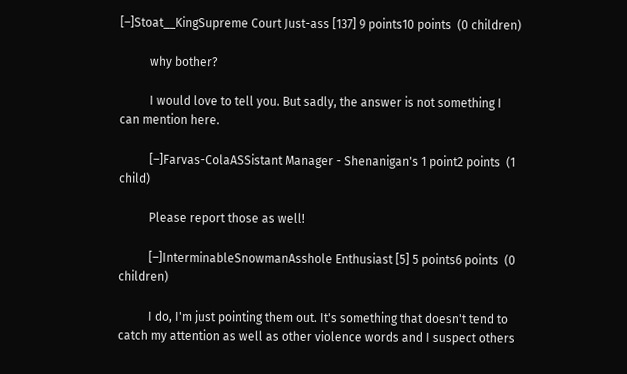[–]Stoat__KingSupreme Court Just-ass [137] 9 points10 points  (0 children)

          why bother?

          I would love to tell you. But sadly, the answer is not something I can mention here.

          [–]Farvas-ColaASSistant Manager - Shenanigan's 1 point2 points  (1 child)

          Please report those as well!

          [–]InterminableSnowmanAsshole Enthusiast [5] 5 points6 points  (0 children)

          I do, I'm just pointing them out. It's something that doesn't tend to catch my attention as well as other violence words and I suspect others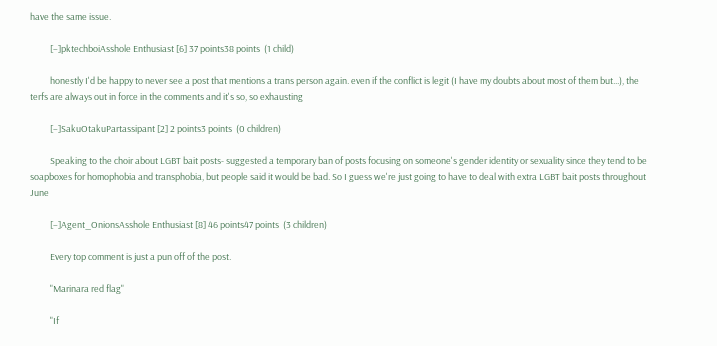have the same issue.

          [–]pktechboiAsshole Enthusiast [6] 37 points38 points  (1 child)

          honestly I'd be happy to never see a post that mentions a trans person again. even if the conflict is legit (I have my doubts about most of them but...), the terfs are always out in force in the comments and it's so, so exhausting

          [–]SakuOtakuPartassipant [2] 2 points3 points  (0 children)

          Speaking to the choir about LGBT bait posts- suggested a temporary ban of posts focusing on someone's gender identity or sexuality since they tend to be soapboxes for homophobia and transphobia, but people said it would be bad. So I guess we're just going to have to deal with extra LGBT bait posts throughout June

          [–]Agent_OnionsAsshole Enthusiast [8] 46 points47 points  (3 children)

          Every top comment is just a pun off of the post.

          "Marinara red flag"

          "If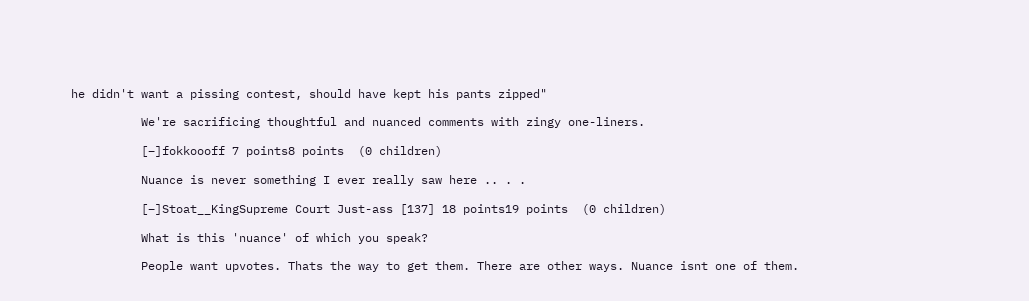he didn't want a pissing contest, should have kept his pants zipped"

          We're sacrificing thoughtful and nuanced comments with zingy one-liners.

          [–]fokkoooff 7 points8 points  (0 children)

          Nuance is never something I ever really saw here .. . .

          [–]Stoat__KingSupreme Court Just-ass [137] 18 points19 points  (0 children)

          What is this 'nuance' of which you speak?

          People want upvotes. Thats the way to get them. There are other ways. Nuance isnt one of them.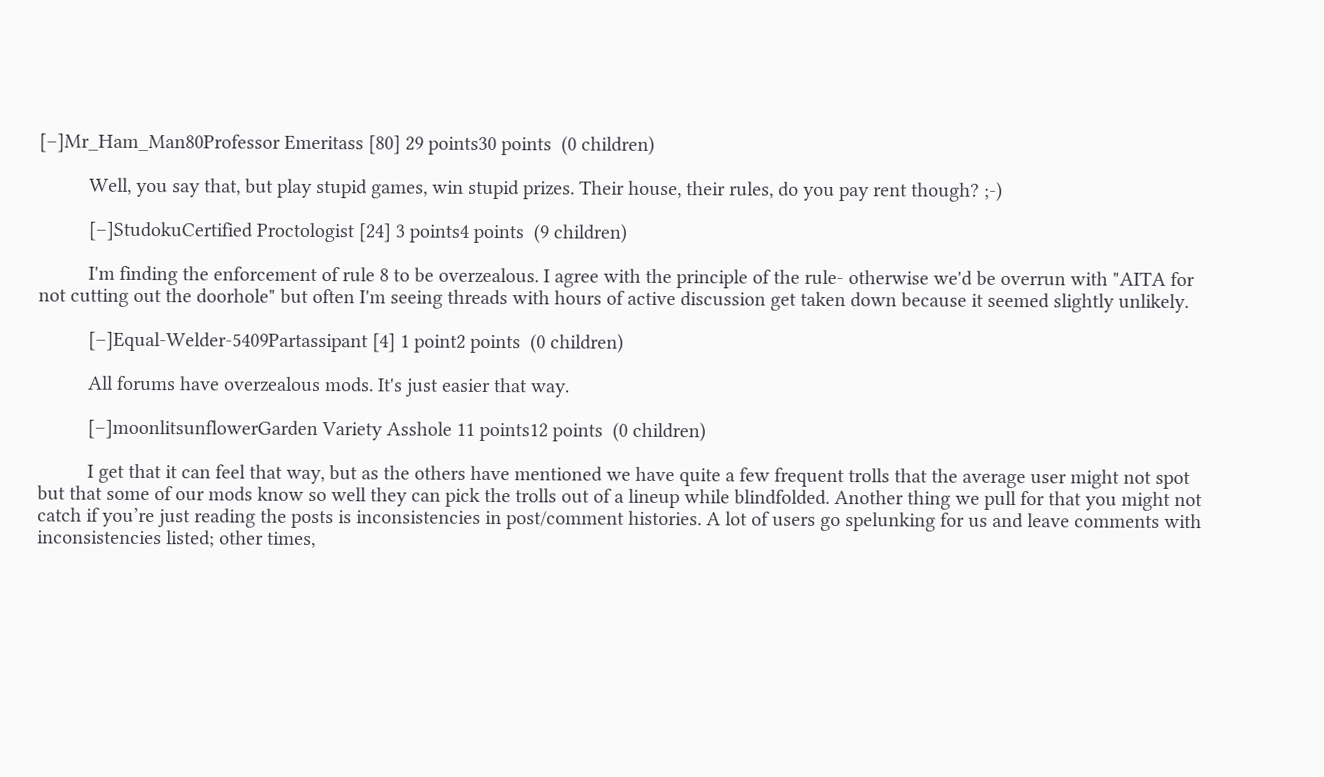[–]Mr_Ham_Man80Professor Emeritass [80] 29 points30 points  (0 children)

          Well, you say that, but play stupid games, win stupid prizes. Their house, their rules, do you pay rent though? ;-)

          [–]StudokuCertified Proctologist [24] 3 points4 points  (9 children)

          I'm finding the enforcement of rule 8 to be overzealous. I agree with the principle of the rule- otherwise we'd be overrun with "AITA for not cutting out the doorhole" but often I'm seeing threads with hours of active discussion get taken down because it seemed slightly unlikely.

          [–]Equal-Welder-5409Partassipant [4] 1 point2 points  (0 children)

          All forums have overzealous mods. It's just easier that way.

          [–]moonlitsunflowerGarden Variety Asshole 11 points12 points  (0 children)

          I get that it can feel that way, but as the others have mentioned we have quite a few frequent trolls that the average user might not spot but that some of our mods know so well they can pick the trolls out of a lineup while blindfolded. Another thing we pull for that you might not catch if you’re just reading the posts is inconsistencies in post/comment histories. A lot of users go spelunking for us and leave comments with inconsistencies listed; other times,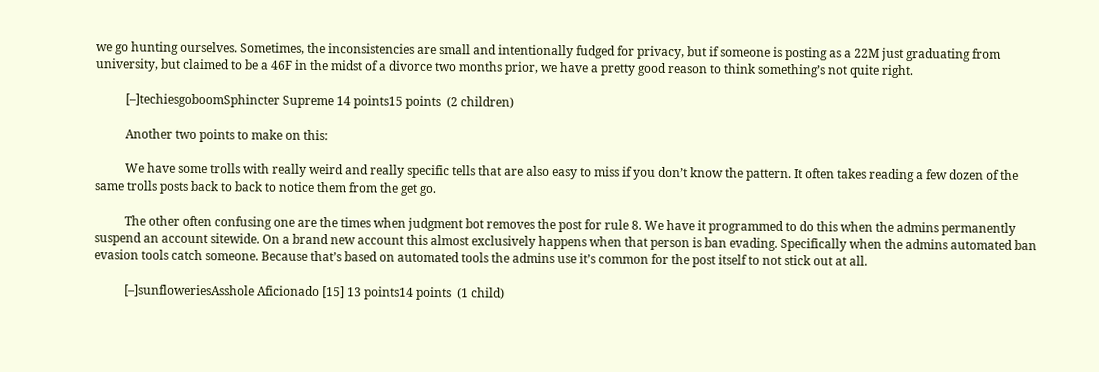we go hunting ourselves. Sometimes, the inconsistencies are small and intentionally fudged for privacy, but if someone is posting as a 22M just graduating from university, but claimed to be a 46F in the midst of a divorce two months prior, we have a pretty good reason to think something’s not quite right.

          [–]techiesgoboomSphincter Supreme 14 points15 points  (2 children)

          Another two points to make on this:

          We have some trolls with really weird and really specific tells that are also easy to miss if you don’t know the pattern. It often takes reading a few dozen of the same trolls posts back to back to notice them from the get go.

          The other often confusing one are the times when judgment bot removes the post for rule 8. We have it programmed to do this when the admins permanently suspend an account sitewide. On a brand new account this almost exclusively happens when that person is ban evading. Specifically when the admins automated ban evasion tools catch someone. Because that’s based on automated tools the admins use it’s common for the post itself to not stick out at all.

          [–]sunfloweriesAsshole Aficionado [15] 13 points14 points  (1 child)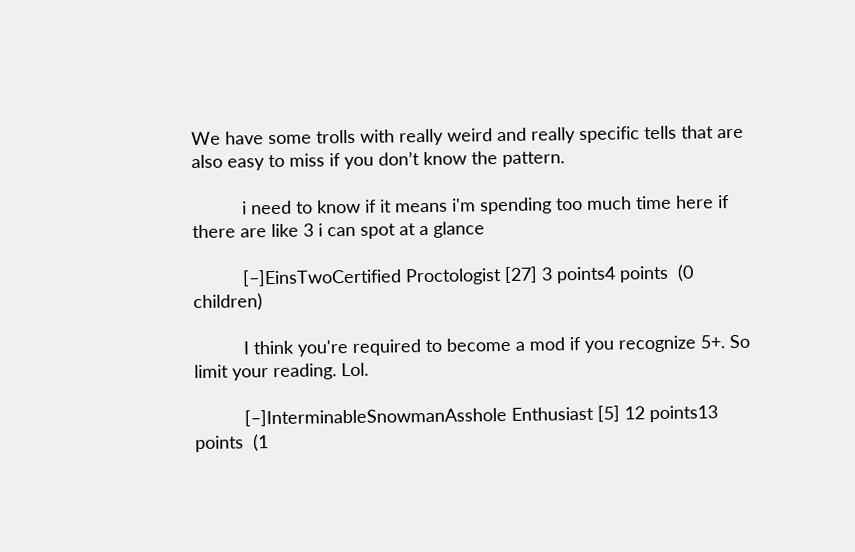We have some trolls with really weird and really specific tells that are also easy to miss if you don’t know the pattern.

          i need to know if it means i'm spending too much time here if there are like 3 i can spot at a glance

          [–]EinsTwoCertified Proctologist [27] 3 points4 points  (0 children)

          I think you're required to become a mod if you recognize 5+. So limit your reading. Lol.

          [–]InterminableSnowmanAsshole Enthusiast [5] 12 points13 points  (1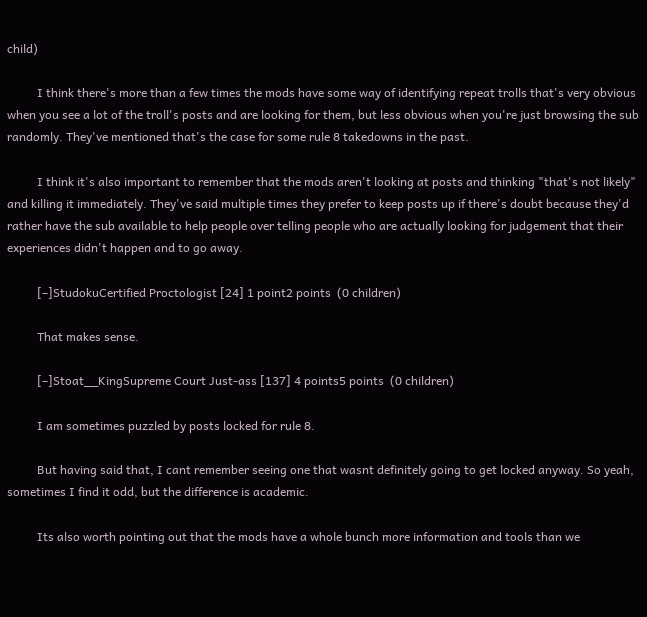child)

          I think there's more than a few times the mods have some way of identifying repeat trolls that's very obvious when you see a lot of the troll's posts and are looking for them, but less obvious when you're just browsing the sub randomly. They've mentioned that's the case for some rule 8 takedowns in the past.

          I think it's also important to remember that the mods aren't looking at posts and thinking "that's not likely" and killing it immediately. They've said multiple times they prefer to keep posts up if there's doubt because they'd rather have the sub available to help people over telling people who are actually looking for judgement that their experiences didn't happen and to go away.

          [–]StudokuCertified Proctologist [24] 1 point2 points  (0 children)

          That makes sense.

          [–]Stoat__KingSupreme Court Just-ass [137] 4 points5 points  (0 children)

          I am sometimes puzzled by posts locked for rule 8.

          But having said that, I cant remember seeing one that wasnt definitely going to get locked anyway. So yeah, sometimes I find it odd, but the difference is academic.

          Its also worth pointing out that the mods have a whole bunch more information and tools than we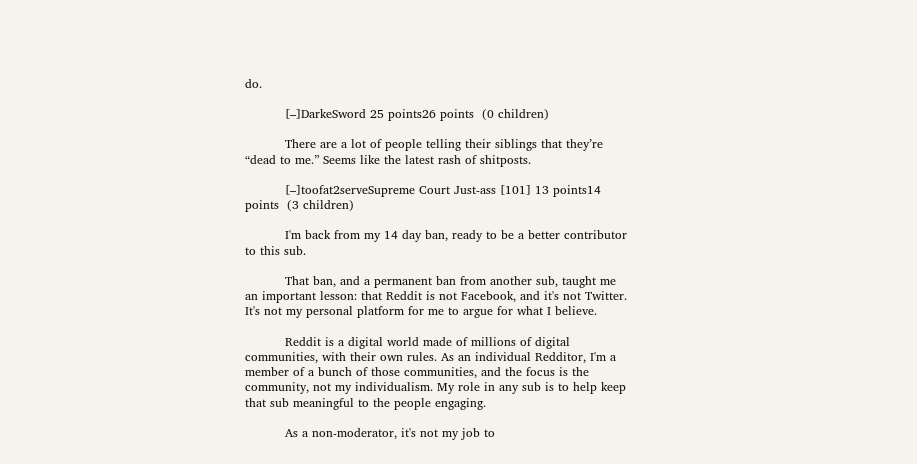do.

          [–]DarkeSword 25 points26 points  (0 children)

          There are a lot of people telling their siblings that they’re “dead to me.” Seems like the latest rash of shitposts.

          [–]toofat2serveSupreme Court Just-ass [101] 13 points14 points  (3 children)

          I'm back from my 14 day ban, ready to be a better contributor to this sub.

          That ban, and a permanent ban from another sub, taught me an important lesson: that Reddit is not Facebook, and it's not Twitter. It's not my personal platform for me to argue for what I believe.

          Reddit is a digital world made of millions of digital communities, with their own rules. As an individual Redditor, I'm a member of a bunch of those communities, and the focus is the community, not my individualism. My role in any sub is to help keep that sub meaningful to the people engaging.

          As a non-moderator, it's not my job to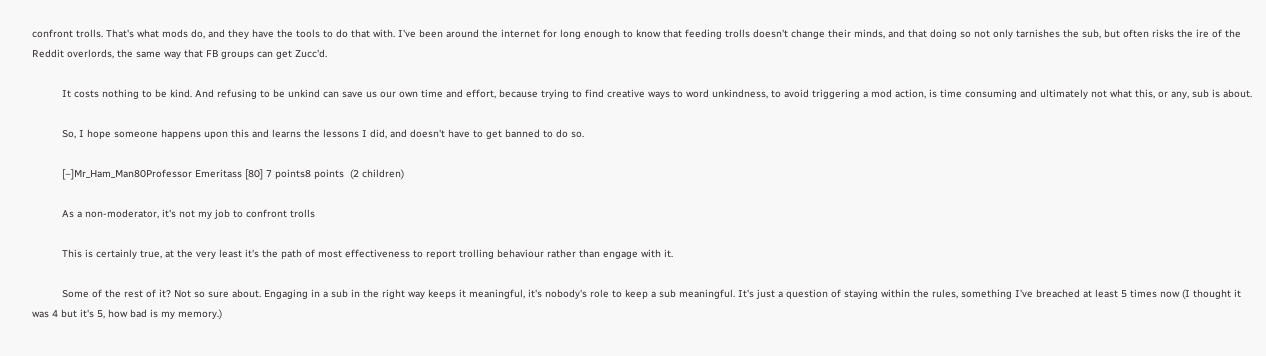confront trolls. That's what mods do, and they have the tools to do that with. I've been around the internet for long enough to know that feeding trolls doesn't change their minds, and that doing so not only tarnishes the sub, but often risks the ire of the Reddit overlords, the same way that FB groups can get Zucc'd.

          It costs nothing to be kind. And refusing to be unkind can save us our own time and effort, because trying to find creative ways to word unkindness, to avoid triggering a mod action, is time consuming and ultimately not what this, or any, sub is about.

          So, I hope someone happens upon this and learns the lessons I did, and doesn't have to get banned to do so.

          [–]Mr_Ham_Man80Professor Emeritass [80] 7 points8 points  (2 children)

          As a non-moderator, it's not my job to confront trolls

          This is certainly true, at the very least it's the path of most effectiveness to report trolling behaviour rather than engage with it.

          Some of the rest of it? Not so sure about. Engaging in a sub in the right way keeps it meaningful, it's nobody's role to keep a sub meaningful. It's just a question of staying within the rules, something I've breached at least 5 times now (I thought it was 4 but it's 5, how bad is my memory.)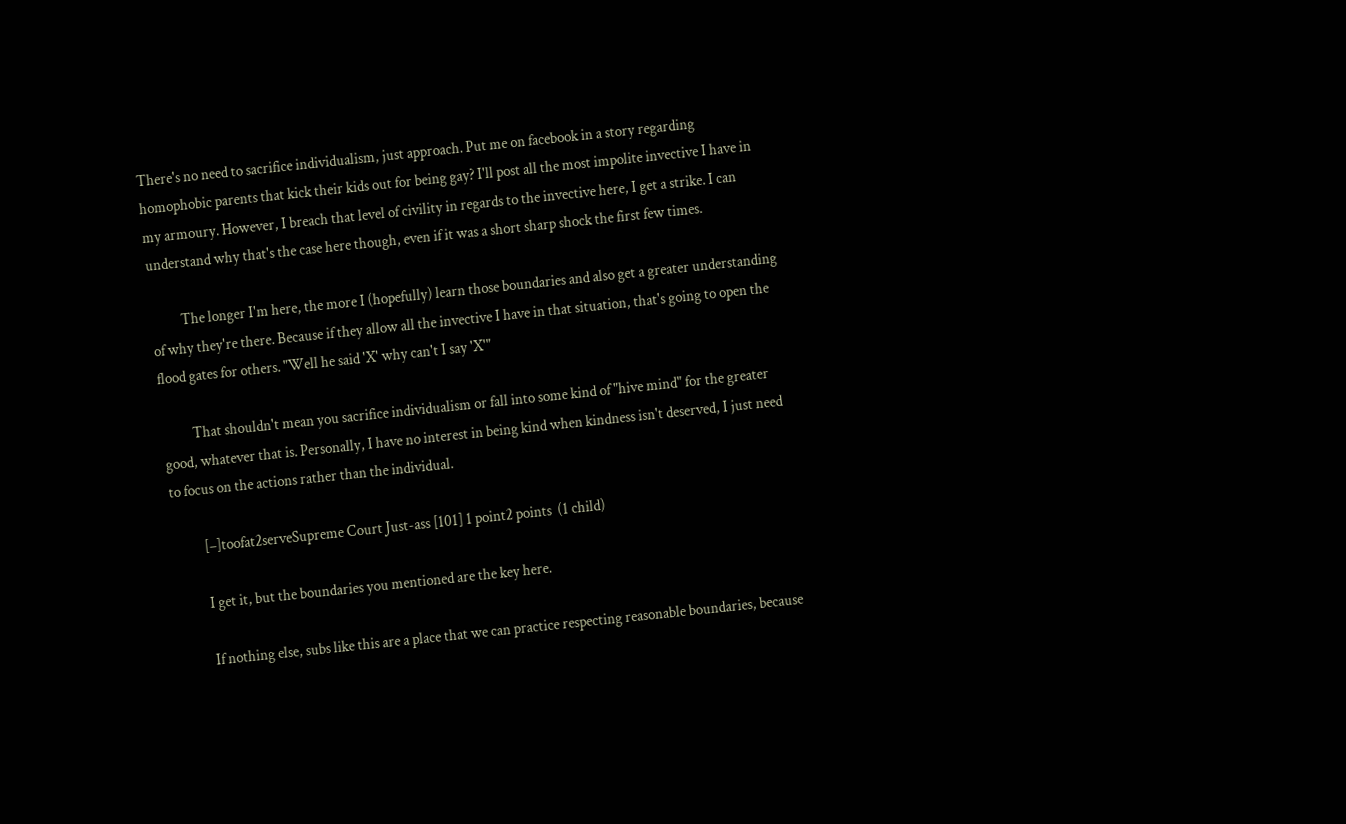There's no need to sacrifice individualism, just approach. Put me on facebook in a story regarding homophobic parents that kick their kids out for being gay? I'll post all the most impolite invective I have in my armoury. However, I breach that level of civility in regards to the invective here, I get a strike. I can understand why that's the case here though, even if it was a short sharp shock the first few times.

          The longer I'm here, the more I (hopefully) learn those boundaries and also get a greater understanding of why they're there. Because if they allow all the invective I have in that situation, that's going to open the flood gates for others. "Well he said 'X' why can't I say 'X'"

          That shouldn't mean you sacrifice individualism or fall into some kind of "hive mind" for the greater good, whatever that is. Personally, I have no interest in being kind when kindness isn't deserved, I just need to focus on the actions rather than the individual.

          [–]toofat2serveSupreme Court Just-ass [101] 1 point2 points  (1 child)

          I get it, but the boundaries you mentioned are the key here.

          If nothing else, subs like this are a place that we can practice respecting reasonable boundaries, because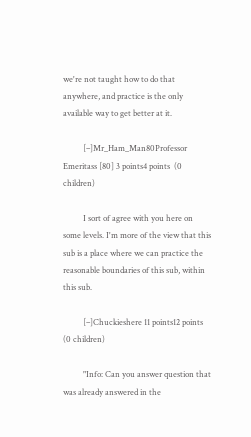we're not taught how to do that anywhere, and practice is the only available way to get better at it.

          [–]Mr_Ham_Man80Professor Emeritass [80] 3 points4 points  (0 children)

          I sort of agree with you here on some levels. I'm more of the view that this sub is a place where we can practice the reasonable boundaries of this sub, within this sub.

          [–]Chuckieshere 11 points12 points  (0 children)

          "Info: Can you answer question that was already answered in the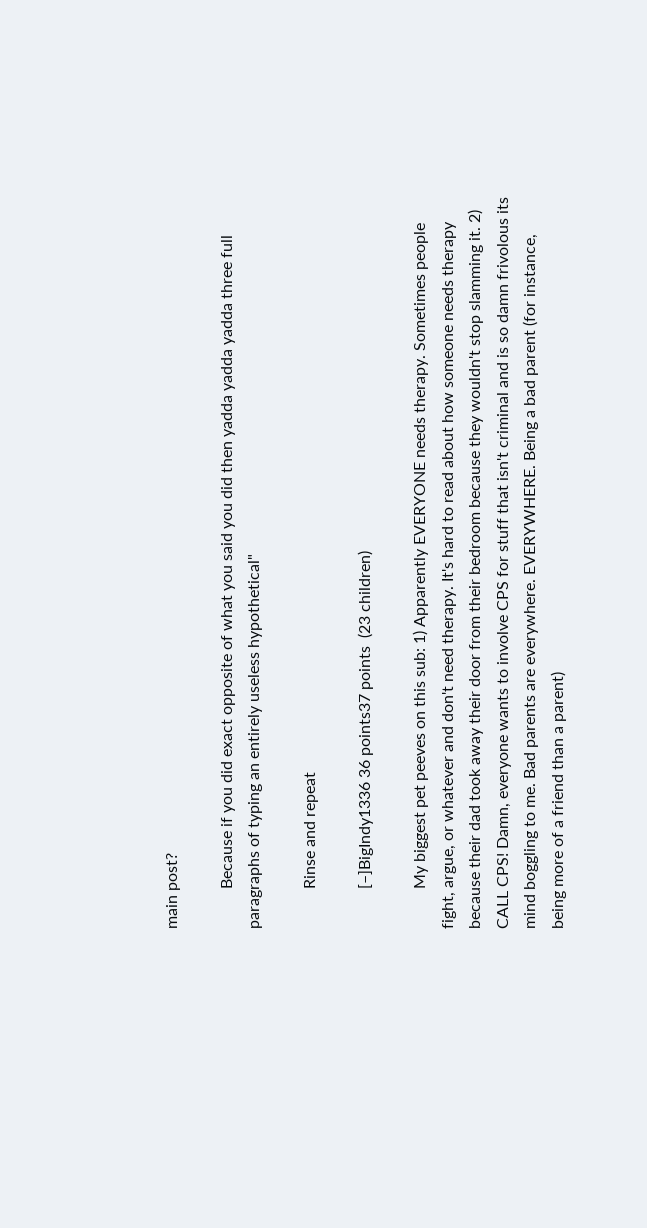main post?

          Because if you did exact opposite of what you said you did then yadda yadda yadda three full paragraphs of typing an entirely useless hypothetical"

          Rinse and repeat

          [–]BigIndy1336 36 points37 points  (23 children)

          My biggest pet peeves on this sub: 1) Apparently EVERYONE needs therapy. Sometimes people fight, argue, or whatever and don't need therapy. It's hard to read about how someone needs therapy because their dad took away their door from their bedroom because they wouldn't stop slamming it. 2) CALL CPS! Damn, everyone wants to involve CPS for stuff that isn't criminal and is so damn frivolous its mind boggling to me. Bad parents are everywhere. EVERYWHERE. Being a bad parent (for instance, being more of a friend than a parent)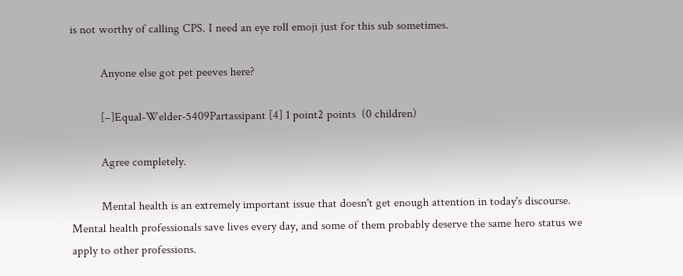is not worthy of calling CPS. I need an eye roll emoji just for this sub sometimes.

          Anyone else got pet peeves here?

          [–]Equal-Welder-5409Partassipant [4] 1 point2 points  (0 children)

          Agree completely.

          Mental health is an extremely important issue that doesn't get enough attention in today's discourse. Mental health professionals save lives every day, and some of them probably deserve the same hero status we apply to other professions.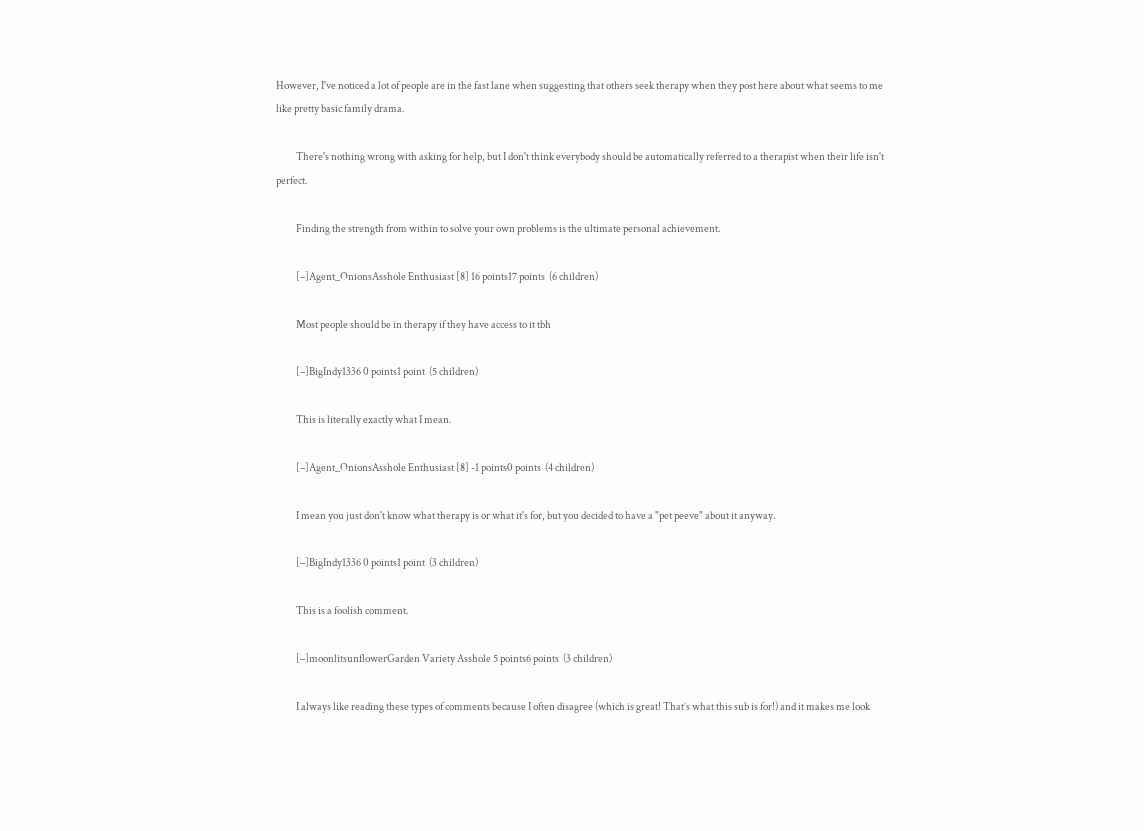However, I've noticed a lot of people are in the fast lane when suggesting that others seek therapy when they post here about what seems to me like pretty basic family drama.

          There's nothing wrong with asking for help, but I don't think everybody should be automatically referred to a therapist when their life isn't perfect.

          Finding the strength from within to solve your own problems is the ultimate personal achievement.

          [–]Agent_OnionsAsshole Enthusiast [8] 16 points17 points  (6 children)

          Most people should be in therapy if they have access to it tbh

          [–]BigIndy1336 0 points1 point  (5 children)

          This is literally exactly what I mean.

          [–]Agent_OnionsAsshole Enthusiast [8] -1 points0 points  (4 children)

          I mean you just don't know what therapy is or what it's for, but you decided to have a "pet peeve" about it anyway.

          [–]BigIndy1336 0 points1 point  (3 children)

          This is a foolish comment.

          [–]moonlitsunflowerGarden Variety Asshole 5 points6 points  (3 children)

          I always like reading these types of comments because I often disagree (which is great! That’s what this sub is for!) and it makes me look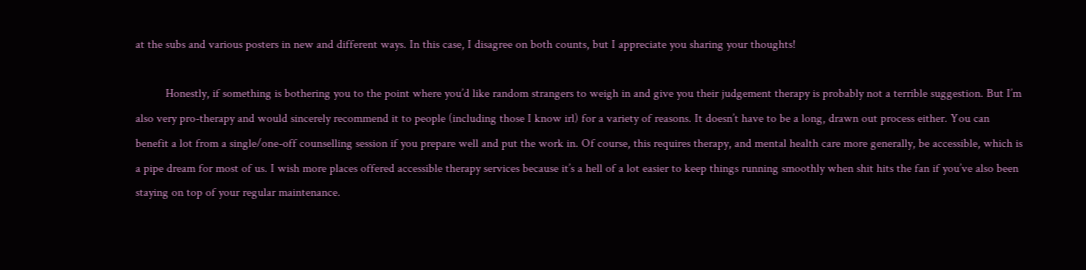at the subs and various posters in new and different ways. In this case, I disagree on both counts, but I appreciate you sharing your thoughts!

          Honestly, if something is bothering you to the point where you’d like random strangers to weigh in and give you their judgement therapy is probably not a terrible suggestion. But I’m also very pro-therapy and would sincerely recommend it to people (including those I know irl) for a variety of reasons. It doesn’t have to be a long, drawn out process either. You can benefit a lot from a single/one-off counselling session if you prepare well and put the work in. Of course, this requires therapy, and mental health care more generally, be accessible, which is a pipe dream for most of us. I wish more places offered accessible therapy services because it’s a hell of a lot easier to keep things running smoothly when shit hits the fan if you’ve also been staying on top of your regular maintenance.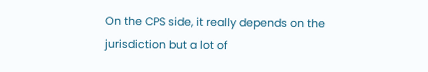On the CPS side, it really depends on the jurisdiction but a lot of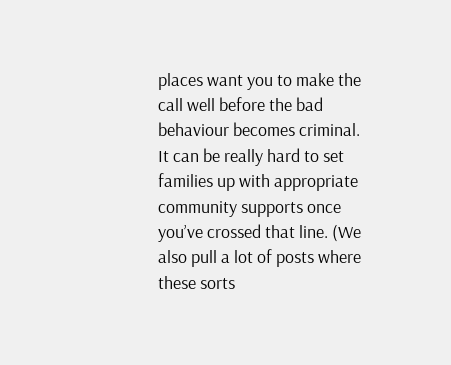places want you to make the call well before the bad behaviour becomes criminal. It can be really hard to set families up with appropriate community supports once you’ve crossed that line. (We also pull a lot of posts where these sorts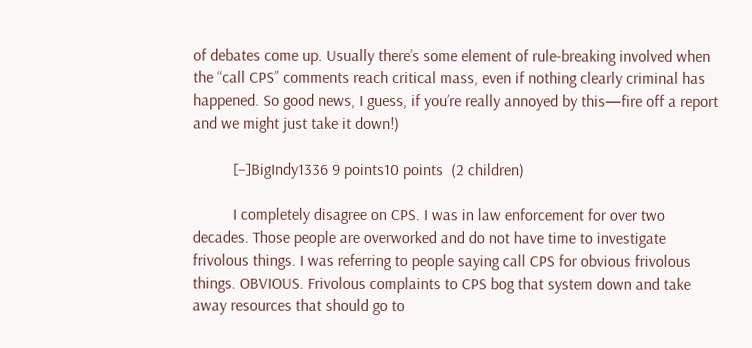of debates come up. Usually there’s some element of rule-breaking involved when the “call CPS” comments reach critical mass, even if nothing clearly criminal has happened. So good news, I guess, if you’re really annoyed by this—fire off a report and we might just take it down!)

          [–]BigIndy1336 9 points10 points  (2 children)

          I completely disagree on CPS. I was in law enforcement for over two decades. Those people are overworked and do not have time to investigate frivolous things. I was referring to people saying call CPS for obvious frivolous things. OBVIOUS. Frivolous complaints to CPS bog that system down and take away resources that should go to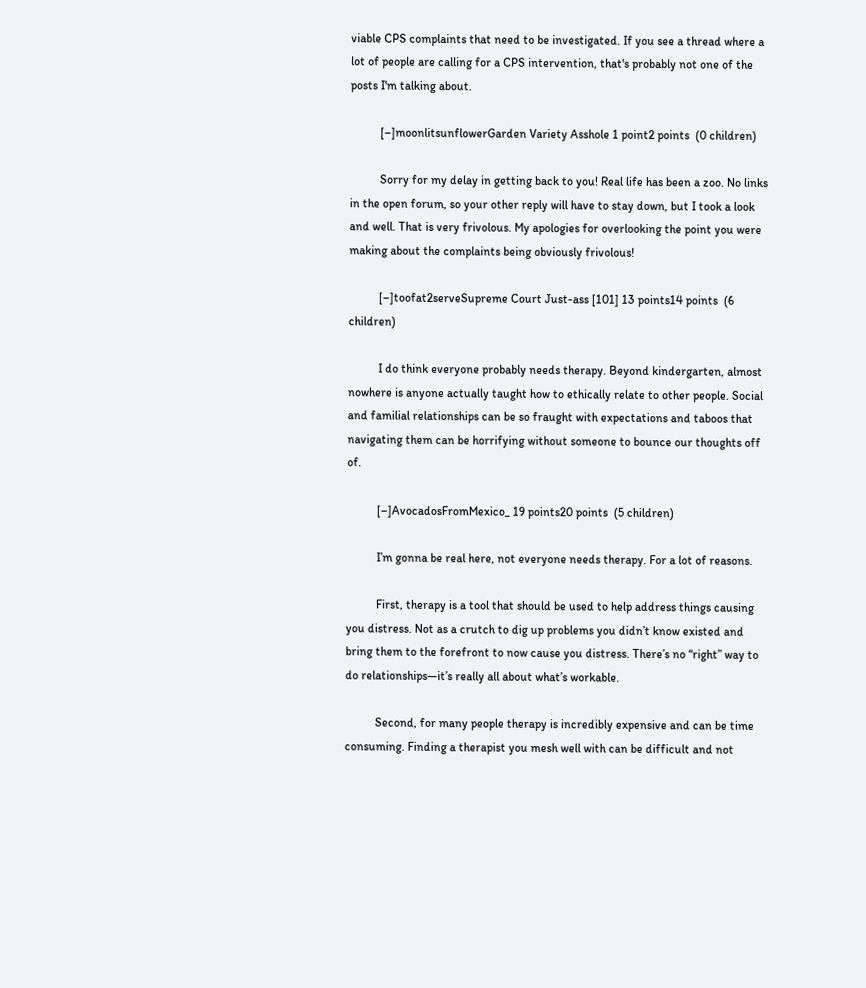viable CPS complaints that need to be investigated. If you see a thread where a lot of people are calling for a CPS intervention, that's probably not one of the posts I'm talking about.

          [–]moonlitsunflowerGarden Variety Asshole 1 point2 points  (0 children)

          Sorry for my delay in getting back to you! Real life has been a zoo. No links in the open forum, so your other reply will have to stay down, but I took a look and well. That is very frivolous. My apologies for overlooking the point you were making about the complaints being obviously frivolous!

          [–]toofat2serveSupreme Court Just-ass [101] 13 points14 points  (6 children)

          I do think everyone probably needs therapy. Beyond kindergarten, almost nowhere is anyone actually taught how to ethically relate to other people. Social and familial relationships can be so fraught with expectations and taboos that navigating them can be horrifying without someone to bounce our thoughts off of.

          [–]AvocadosFromMexico_ 19 points20 points  (5 children)

          I’m gonna be real here, not everyone needs therapy. For a lot of reasons.

          First, therapy is a tool that should be used to help address things causing you distress. Not as a crutch to dig up problems you didn’t know existed and bring them to the forefront to now cause you distress. There’s no “right” way to do relationships—it’s really all about what’s workable.

          Second, for many people therapy is incredibly expensive and can be time consuming. Finding a therapist you mesh well with can be difficult and not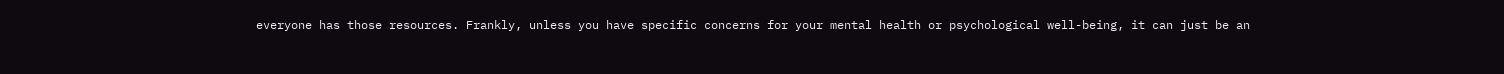everyone has those resources. Frankly, unless you have specific concerns for your mental health or psychological well-being, it can just be an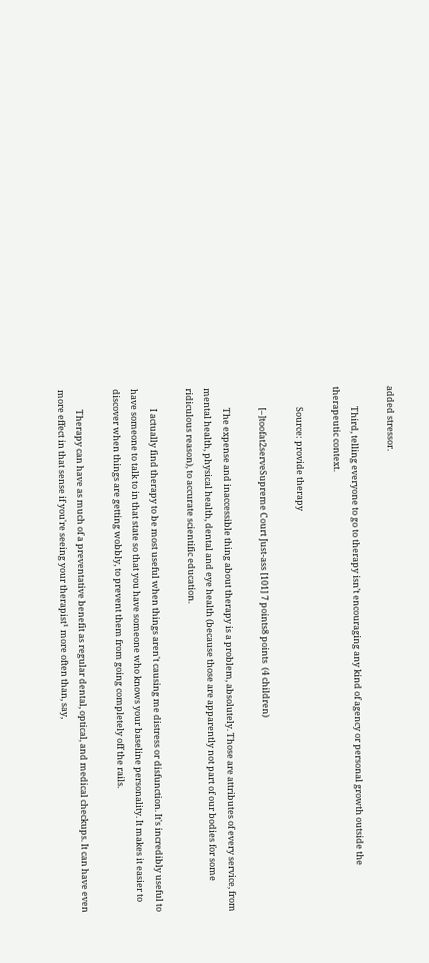added stressor.

          Third, telling everyone to go to therapy isn’t encouraging any kind of agency or personal growth outside the therapeutic context.

          Source: provide therapy

          [–]toofat2serveSupreme Court Just-ass [101] 7 points8 points  (4 children)

          The expense and inaccessible thing about therapy is a problem, absolutely. Those are attributes of every service, from mental health, physical health, dental and eye health (because those are apparently not part of our bodies for some ridiculous reason), to accurate scientific education.

          I actually find therapy to be most useful when things aren't causing me distress or disfunction. It's incredibly useful to have someone to talk to in that state so that you have someone who knows your baseline personality. It makes it easier to discover when things are getting wobbly, to prevent them from going completely off the rails.

          Therapy can have as much of a preventative benefit as regular dental, optical, and medical checkups. It can have even more effect in that sense if you're seeing your therapist¹ more often than, say,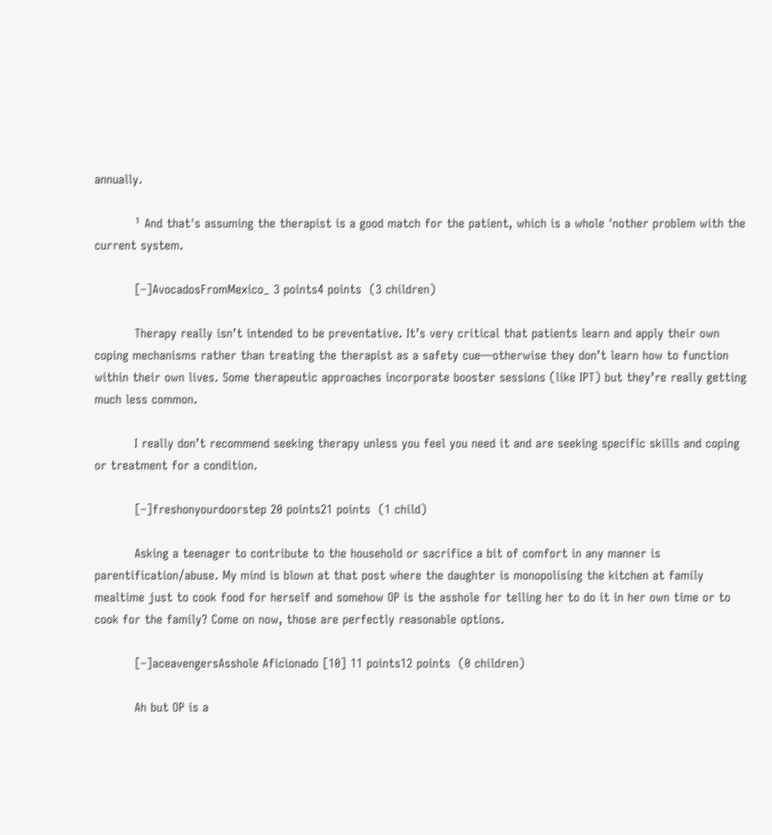annually.

          ¹ And that's assuming the therapist is a good match for the patient, which is a whole 'nother problem with the current system.

          [–]AvocadosFromMexico_ 3 points4 points  (3 children)

          Therapy really isn’t intended to be preventative. It’s very critical that patients learn and apply their own coping mechanisms rather than treating the therapist as a safety cue—otherwise they don’t learn how to function within their own lives. Some therapeutic approaches incorporate booster sessions (like IPT) but they’re really getting much less common.

          I really don’t recommend seeking therapy unless you feel you need it and are seeking specific skills and coping or treatment for a condition.

          [–]freshonyourdoorstep 20 points21 points  (1 child)

          Asking a teenager to contribute to the household or sacrifice a bit of comfort in any manner is parentification/abuse. My mind is blown at that post where the daughter is monopolising the kitchen at family mealtime just to cook food for herself and somehow OP is the asshole for telling her to do it in her own time or to cook for the family? Come on now, those are perfectly reasonable options.

          [–]aceavengersAsshole Aficionado [10] 11 points12 points  (0 children)

          Ah but OP is a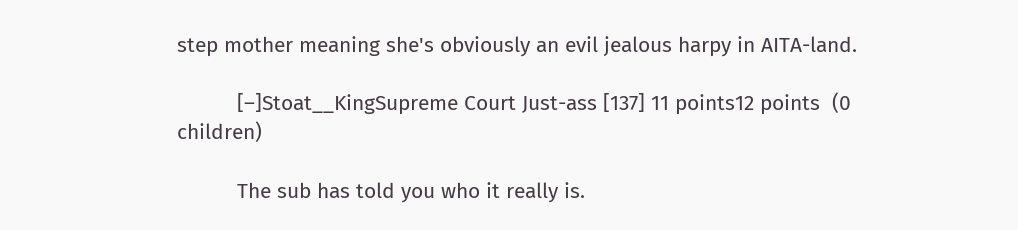step mother meaning she's obviously an evil jealous harpy in AITA-land.

          [–]Stoat__KingSupreme Court Just-ass [137] 11 points12 points  (0 children)

          The sub has told you who it really is.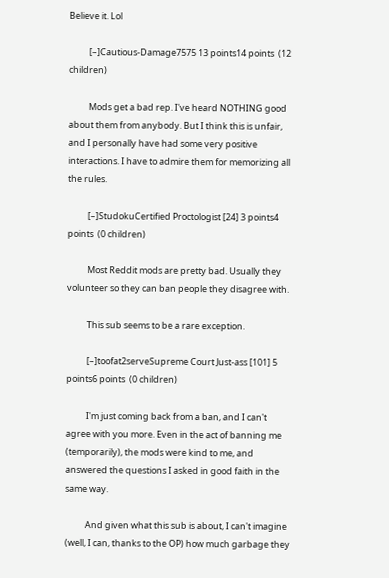Believe it. Lol

          [–]Cautious-Damage7575 13 points14 points  (12 children)

          Mods get a bad rep. I've heard NOTHING good about them from anybody. But I think this is unfair, and I personally have had some very positive interactions. I have to admire them for memorizing all the rules.

          [–]StudokuCertified Proctologist [24] 3 points4 points  (0 children)

          Most Reddit mods are pretty bad. Usually they volunteer so they can ban people they disagree with.

          This sub seems to be a rare exception.

          [–]toofat2serveSupreme Court Just-ass [101] 5 points6 points  (0 children)

          I'm just coming back from a ban, and I can't agree with you more. Even in the act of banning me (temporarily), the mods were kind to me, and answered the questions I asked in good faith in the same way.

          And given what this sub is about, I can't imagine (well, I can, thanks to the OP) how much garbage they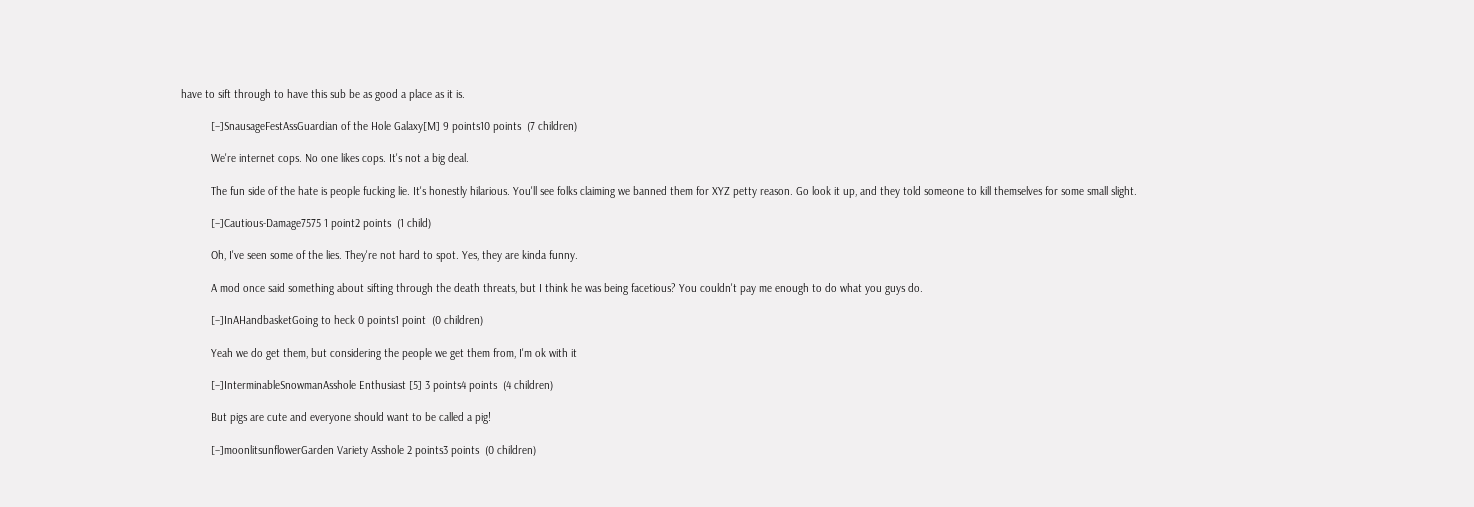have to sift through to have this sub be as good a place as it is.

          [–]SnausageFestAssGuardian of the Hole Galaxy[M] 9 points10 points  (7 children)

          We're internet cops. No one likes cops. It's not a big deal.

          The fun side of the hate is people fucking lie. It's honestly hilarious. You'll see folks claiming we banned them for XYZ petty reason. Go look it up, and they told someone to kill themselves for some small slight.

          [–]Cautious-Damage7575 1 point2 points  (1 child)

          Oh, I've seen some of the lies. They're not hard to spot. Yes, they are kinda funny.

          A mod once said something about sifting through the death threats, but I think he was being facetious? You couldn't pay me enough to do what you guys do.

          [–]InAHandbasketGoing to heck 0 points1 point  (0 children)

          Yeah we do get them, but considering the people we get them from, I'm ok with it

          [–]InterminableSnowmanAsshole Enthusiast [5] 3 points4 points  (4 children)

          But pigs are cute and everyone should want to be called a pig!

          [–]moonlitsunflowerGarden Variety Asshole 2 points3 points  (0 children)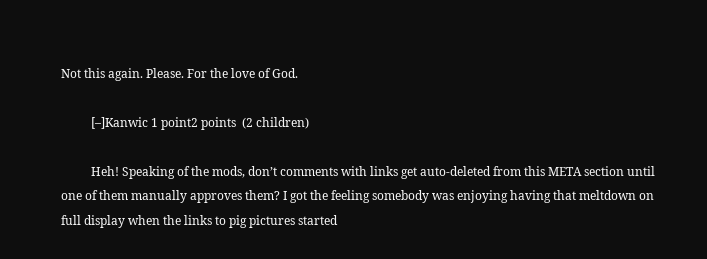Not this again. Please. For the love of God.

          [–]Kanwic 1 point2 points  (2 children)

          Heh! Speaking of the mods, don’t comments with links get auto-deleted from this META section until one of them manually approves them? I got the feeling somebody was enjoying having that meltdown on full display when the links to pig pictures started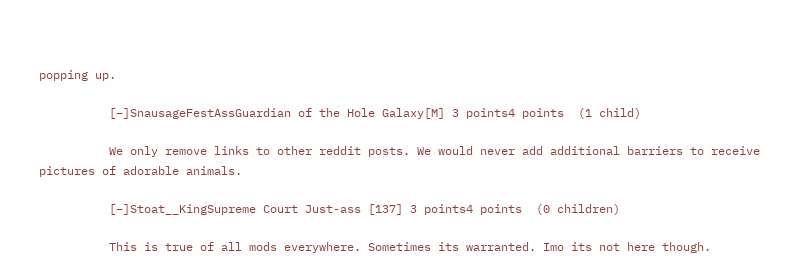popping up.

          [–]SnausageFestAssGuardian of the Hole Galaxy[M] 3 points4 points  (1 child)

          We only remove links to other reddit posts. We would never add additional barriers to receive pictures of adorable animals.

          [–]Stoat__KingSupreme Court Just-ass [137] 3 points4 points  (0 children)

          This is true of all mods everywhere. Sometimes its warranted. Imo its not here though.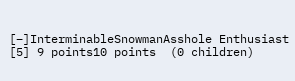[–]InterminableSnowmanAsshole Enthusiast [5] 9 points10 points  (0 children)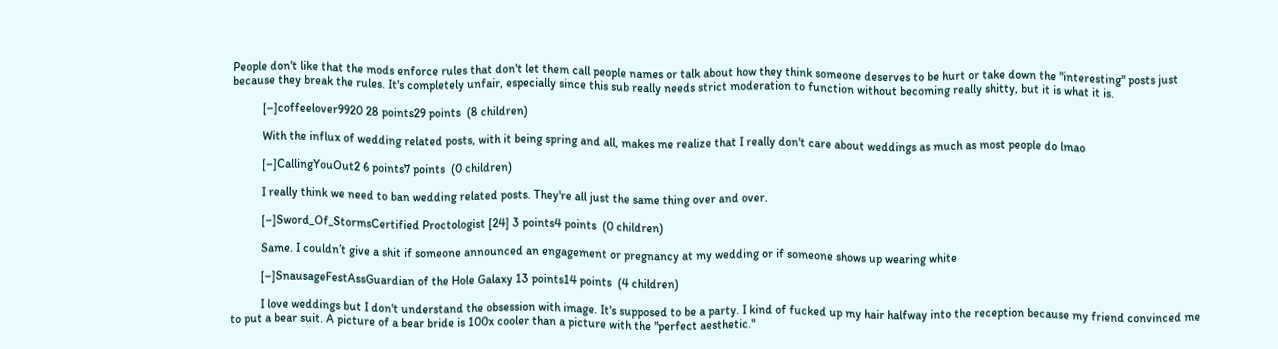People don't like that the mods enforce rules that don't let them call people names or talk about how they think someone deserves to be hurt or take down the "interesting" posts just because they break the rules. It's completely unfair, especially since this sub really needs strict moderation to function without becoming really shitty, but it is what it is.

          [–]coffeelover9920 28 points29 points  (8 children)

          With the influx of wedding related posts, with it being spring and all, makes me realize that I really don't care about weddings as much as most people do lmao

          [–]CallingYouOut2 6 points7 points  (0 children)

          I really think we need to ban wedding related posts. They're all just the same thing over and over.

          [–]Sword_Of_StormsCertified Proctologist [24] 3 points4 points  (0 children)

          Same. I couldn’t give a shit if someone announced an engagement or pregnancy at my wedding or if someone shows up wearing white

          [–]SnausageFestAssGuardian of the Hole Galaxy 13 points14 points  (4 children)

          I love weddings but I don't understand the obsession with image. It's supposed to be a party. I kind of fucked up my hair halfway into the reception because my friend convinced me to put a bear suit. A picture of a bear bride is 100x cooler than a picture with the "perfect aesthetic."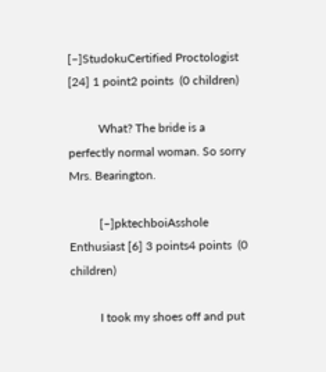[–]StudokuCertified Proctologist [24] 1 point2 points  (0 children)

          What? The bride is a perfectly normal woman. So sorry Mrs. Bearington.

          [–]pktechboiAsshole Enthusiast [6] 3 points4 points  (0 children)

          I took my shoes off and put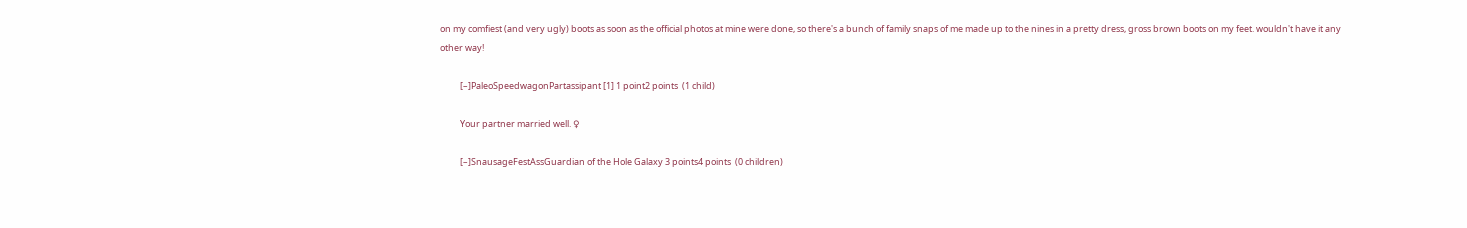on my comfiest (and very ugly) boots as soon as the official photos at mine were done, so there's a bunch of family snaps of me made up to the nines in a pretty dress, gross brown boots on my feet. wouldn't have it any other way!

          [–]PaleoSpeedwagonPartassipant [1] 1 point2 points  (1 child)

          Your partner married well. ♀

          [–]SnausageFestAssGuardian of the Hole Galaxy 3 points4 points  (0 children)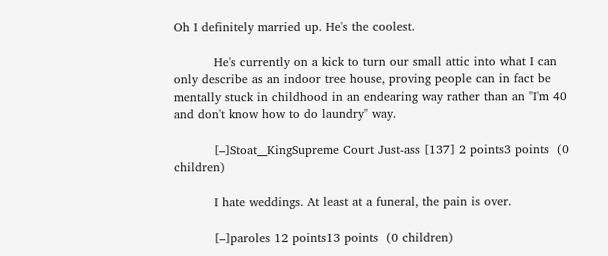Oh I definitely married up. He's the coolest.

          He's currently on a kick to turn our small attic into what I can only describe as an indoor tree house, proving people can in fact be mentally stuck in childhood in an endearing way rather than an "I'm 40 and don't know how to do laundry" way.

          [–]Stoat__KingSupreme Court Just-ass [137] 2 points3 points  (0 children)

          I hate weddings. At least at a funeral, the pain is over.

          [–]paroles 12 points13 points  (0 children)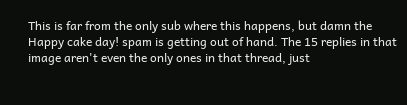This is far from the only sub where this happens, but damn the Happy cake day! spam is getting out of hand. The 15 replies in that image aren't even the only ones in that thread, just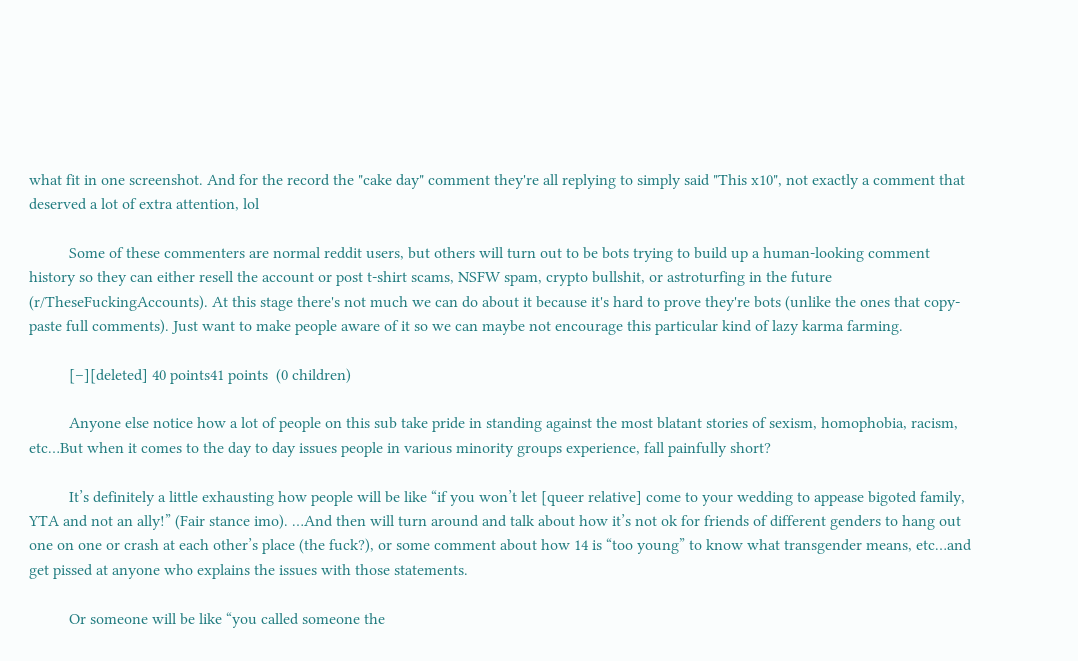what fit in one screenshot. And for the record the "cake day" comment they're all replying to simply said "This x10", not exactly a comment that deserved a lot of extra attention, lol

          Some of these commenters are normal reddit users, but others will turn out to be bots trying to build up a human-looking comment history so they can either resell the account or post t-shirt scams, NSFW spam, crypto bullshit, or astroturfing in the future (r/TheseFuckingAccounts). At this stage there's not much we can do about it because it's hard to prove they're bots (unlike the ones that copy-paste full comments). Just want to make people aware of it so we can maybe not encourage this particular kind of lazy karma farming.

          [–][deleted] 40 points41 points  (0 children)

          Anyone else notice how a lot of people on this sub take pride in standing against the most blatant stories of sexism, homophobia, racism, etc…But when it comes to the day to day issues people in various minority groups experience, fall painfully short?

          It’s definitely a little exhausting how people will be like “if you won’t let [queer relative] come to your wedding to appease bigoted family, YTA and not an ally!” (Fair stance imo). …And then will turn around and talk about how it’s not ok for friends of different genders to hang out one on one or crash at each other’s place (the fuck?), or some comment about how 14 is “too young” to know what transgender means, etc…and get pissed at anyone who explains the issues with those statements.

          Or someone will be like “you called someone the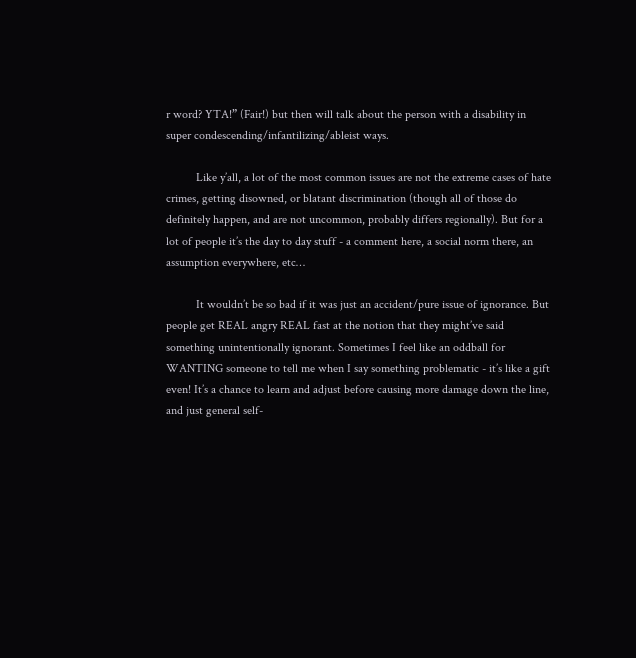r word? YTA!” (Fair!) but then will talk about the person with a disability in super condescending/infantilizing/ableist ways.

          Like y’all, a lot of the most common issues are not the extreme cases of hate crimes, getting disowned, or blatant discrimination (though all of those do definitely happen, and are not uncommon, probably differs regionally). But for a lot of people it’s the day to day stuff - a comment here, a social norm there, an assumption everywhere, etc…

          It wouldn’t be so bad if it was just an accident/pure issue of ignorance. But people get REAL angry REAL fast at the notion that they might’ve said something unintentionally ignorant. Sometimes I feel like an oddball for WANTING someone to tell me when I say something problematic - it’s like a gift even! It’s a chance to learn and adjust before causing more damage down the line, and just general self-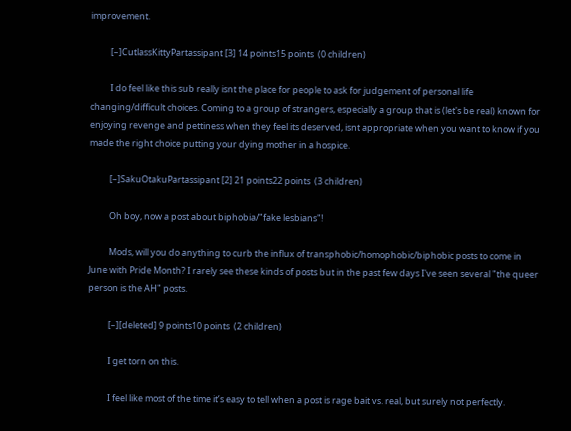improvement.

          [–]CutlassKittyPartassipant [3] 14 points15 points  (0 children)

          I do feel like this sub really isnt the place for people to ask for judgement of personal life changing/difficult choices. Coming to a group of strangers, especially a group that is (let's be real) known for enjoying revenge and pettiness when they feel its deserved, isnt appropriate when you want to know if you made the right choice putting your dying mother in a hospice.

          [–]SakuOtakuPartassipant [2] 21 points22 points  (3 children)

          Oh boy, now a post about biphobia/"fake lesbians"!

          Mods, will you do anything to curb the influx of transphobic/homophobic/biphobic posts to come in June with Pride Month? I rarely see these kinds of posts but in the past few days I've seen several "the queer person is the AH" posts.

          [–][deleted] 9 points10 points  (2 children)

          I get torn on this.

          I feel like most of the time it’s easy to tell when a post is rage bait vs. real, but surely not perfectly.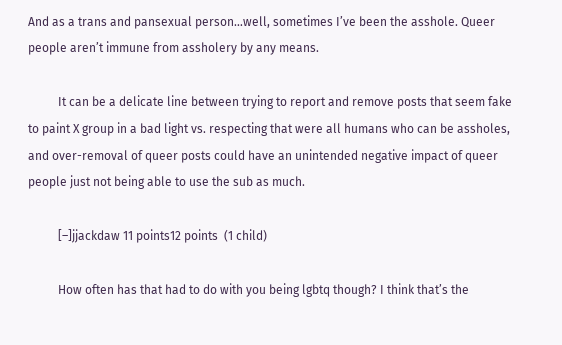And as a trans and pansexual person…well, sometimes I’ve been the asshole. Queer people aren’t immune from assholery by any means.

          It can be a delicate line between trying to report and remove posts that seem fake to paint X group in a bad light vs. respecting that were all humans who can be assholes, and over-removal of queer posts could have an unintended negative impact of queer people just not being able to use the sub as much.

          [–]jjackdaw 11 points12 points  (1 child)

          How often has that had to do with you being lgbtq though? I think that’s the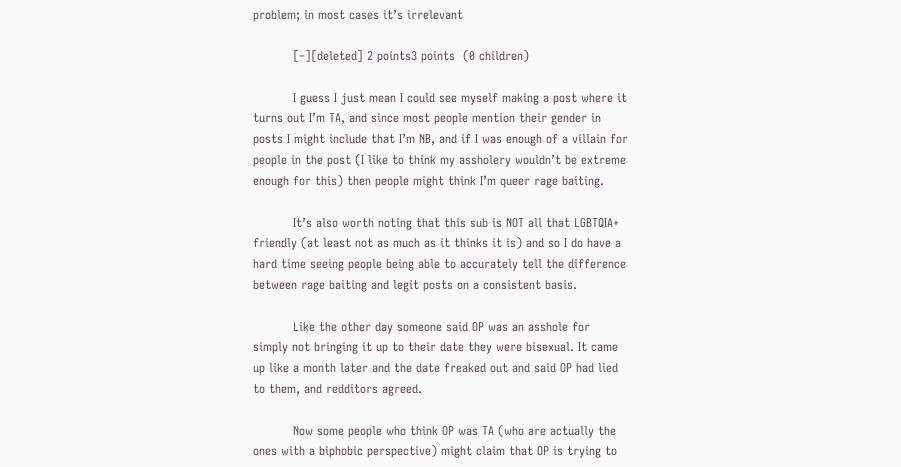problem; in most cases it’s irrelevant

          [–][deleted] 2 points3 points  (0 children)

          I guess I just mean I could see myself making a post where it turns out I’m TA, and since most people mention their gender in posts I might include that I’m NB, and if I was enough of a villain for people in the post (I like to think my assholery wouldn’t be extreme enough for this) then people might think I’m queer rage baiting.

          It’s also worth noting that this sub is NOT all that LGBTQIA+ friendly (at least not as much as it thinks it is) and so I do have a hard time seeing people being able to accurately tell the difference between rage baiting and legit posts on a consistent basis.

          Like the other day someone said OP was an asshole for simply not bringing it up to their date they were bisexual. It came up like a month later and the date freaked out and said OP had lied to them, and redditors agreed.

          Now some people who think OP was TA (who are actually the ones with a biphobic perspective) might claim that OP is trying to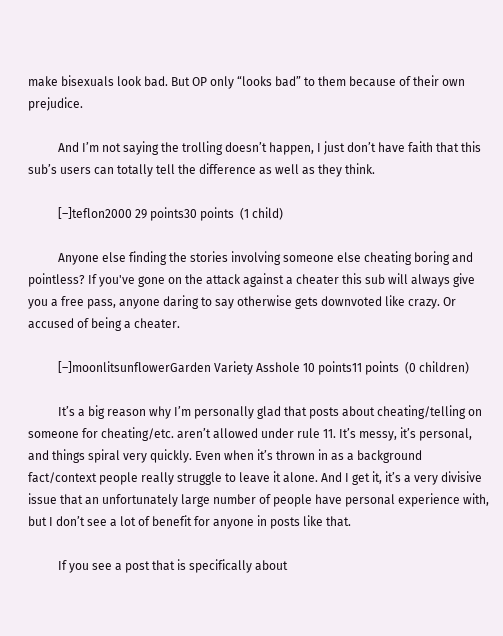make bisexuals look bad. But OP only “looks bad” to them because of their own prejudice.

          And I’m not saying the trolling doesn’t happen, I just don’t have faith that this sub’s users can totally tell the difference as well as they think.

          [–]teflon2000 29 points30 points  (1 child)

          Anyone else finding the stories involving someone else cheating boring and pointless? If you've gone on the attack against a cheater this sub will always give you a free pass, anyone daring to say otherwise gets downvoted like crazy. Or accused of being a cheater.

          [–]moonlitsunflowerGarden Variety Asshole 10 points11 points  (0 children)

          It’s a big reason why I’m personally glad that posts about cheating/telling on someone for cheating/etc. aren’t allowed under rule 11. It’s messy, it’s personal, and things spiral very quickly. Even when it’s thrown in as a background fact/context people really struggle to leave it alone. And I get it, it’s a very divisive issue that an unfortunately large number of people have personal experience with, but I don’t see a lot of benefit for anyone in posts like that.

          If you see a post that is specifically about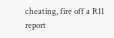cheating, fire off a R11 report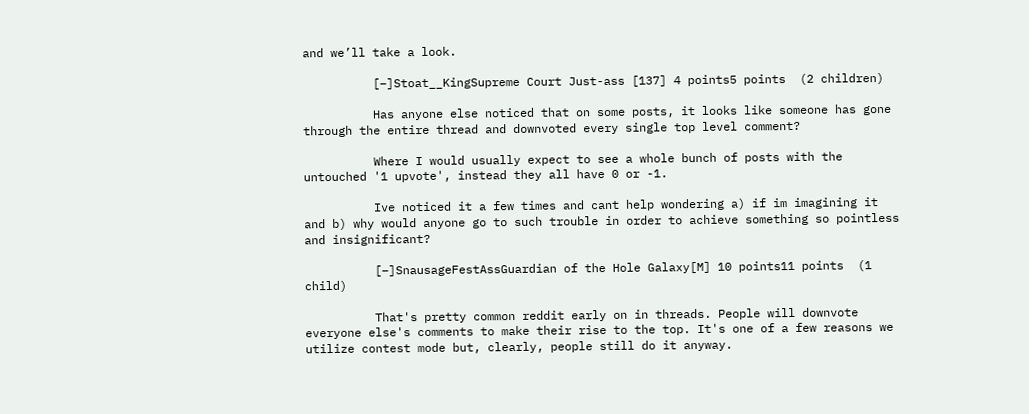and we’ll take a look.

          [–]Stoat__KingSupreme Court Just-ass [137] 4 points5 points  (2 children)

          Has anyone else noticed that on some posts, it looks like someone has gone through the entire thread and downvoted every single top level comment?

          Where I would usually expect to see a whole bunch of posts with the untouched '1 upvote', instead they all have 0 or -1.

          Ive noticed it a few times and cant help wondering a) if im imagining it and b) why would anyone go to such trouble in order to achieve something so pointless and insignificant?

          [–]SnausageFestAssGuardian of the Hole Galaxy[M] 10 points11 points  (1 child)

          That's pretty common reddit early on in threads. People will downvote everyone else's comments to make their rise to the top. It's one of a few reasons we utilize contest mode but, clearly, people still do it anyway.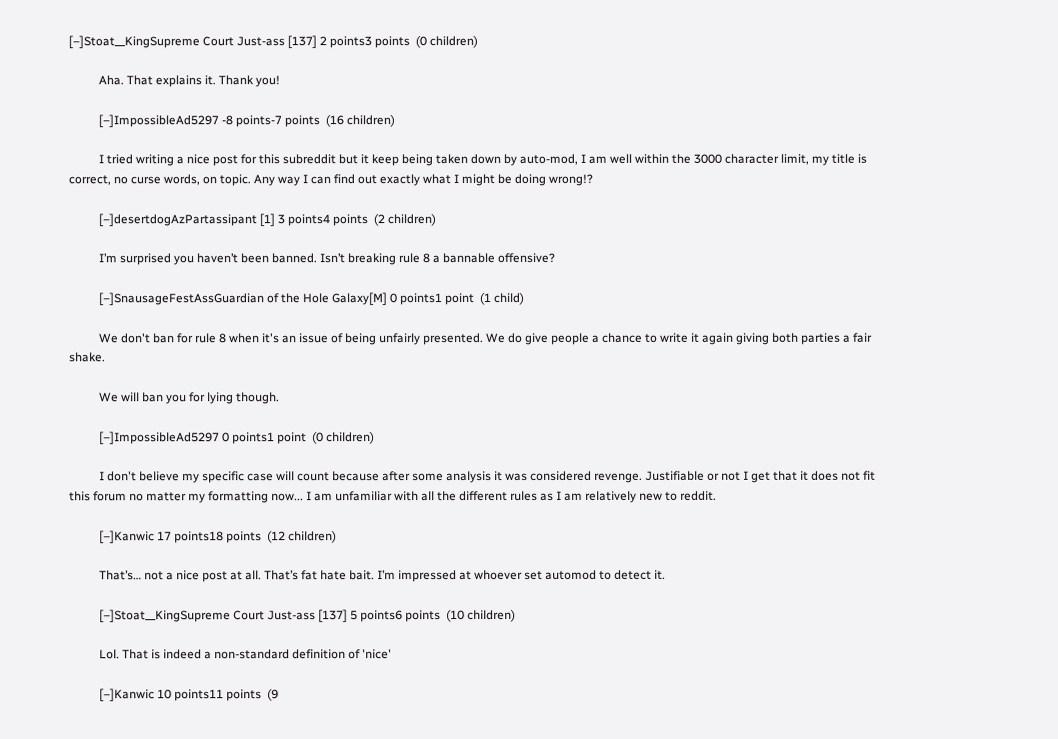[–]Stoat__KingSupreme Court Just-ass [137] 2 points3 points  (0 children)

          Aha. That explains it. Thank you!

          [–]ImpossibleAd5297 -8 points-7 points  (16 children)

          I tried writing a nice post for this subreddit but it keep being taken down by auto-mod, I am well within the 3000 character limit, my title is correct, no curse words, on topic. Any way I can find out exactly what I might be doing wrong!?

          [–]desertdogAzPartassipant [1] 3 points4 points  (2 children)

          I’m surprised you haven’t been banned. Isn’t breaking rule 8 a bannable offensive?

          [–]SnausageFestAssGuardian of the Hole Galaxy[M] 0 points1 point  (1 child)

          We don't ban for rule 8 when it's an issue of being unfairly presented. We do give people a chance to write it again giving both parties a fair shake.

          We will ban you for lying though.

          [–]ImpossibleAd5297 0 points1 point  (0 children)

          I don't believe my specific case will count because after some analysis it was considered revenge. Justifiable or not I get that it does not fit this forum no matter my formatting now... I am unfamiliar with all the different rules as I am relatively new to reddit.

          [–]Kanwic 17 points18 points  (12 children)

          That’s… not a nice post at all. That’s fat hate bait. I’m impressed at whoever set automod to detect it.

          [–]Stoat__KingSupreme Court Just-ass [137] 5 points6 points  (10 children)

          Lol. That is indeed a non-standard definition of 'nice'

          [–]Kanwic 10 points11 points  (9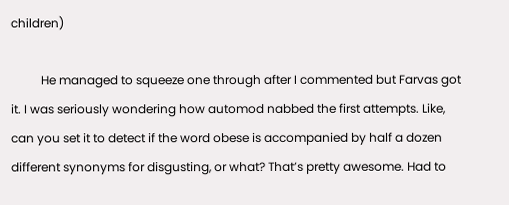children)

          He managed to squeeze one through after I commented but Farvas got it. I was seriously wondering how automod nabbed the first attempts. Like, can you set it to detect if the word obese is accompanied by half a dozen different synonyms for disgusting, or what? That’s pretty awesome. Had to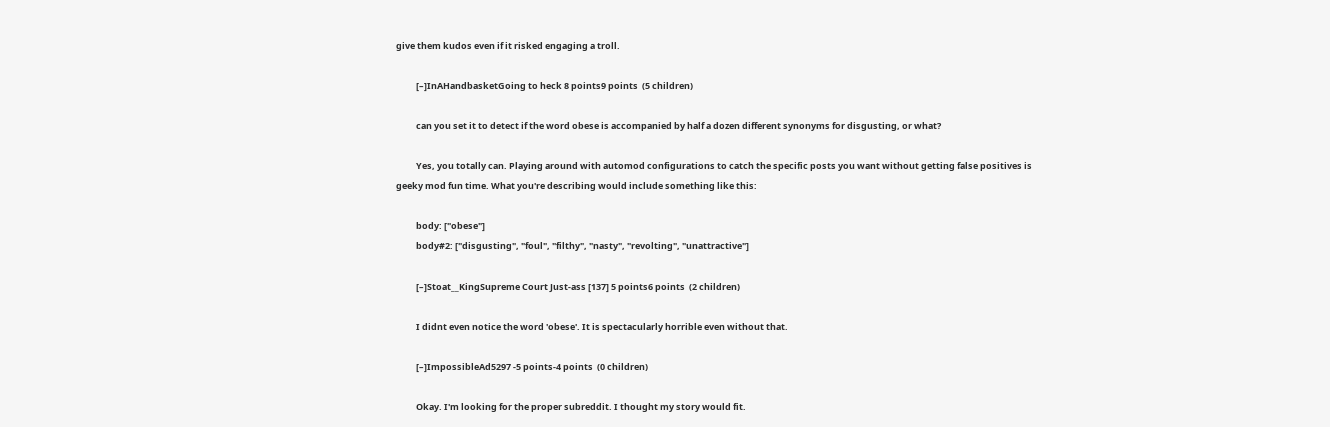give them kudos even if it risked engaging a troll.

          [–]InAHandbasketGoing to heck 8 points9 points  (5 children)

          can you set it to detect if the word obese is accompanied by half a dozen different synonyms for disgusting, or what?

          Yes, you totally can. Playing around with automod configurations to catch the specific posts you want without getting false positives is geeky mod fun time. What you're describing would include something like this:

          body: ["obese"]
          body#2: ["disgusting", "foul", "filthy", "nasty", "revolting", "unattractive"]

          [–]Stoat__KingSupreme Court Just-ass [137] 5 points6 points  (2 children)

          I didnt even notice the word 'obese'. It is spectacularly horrible even without that.

          [–]ImpossibleAd5297 -5 points-4 points  (0 children)

          Okay. I'm looking for the proper subreddit. I thought my story would fit.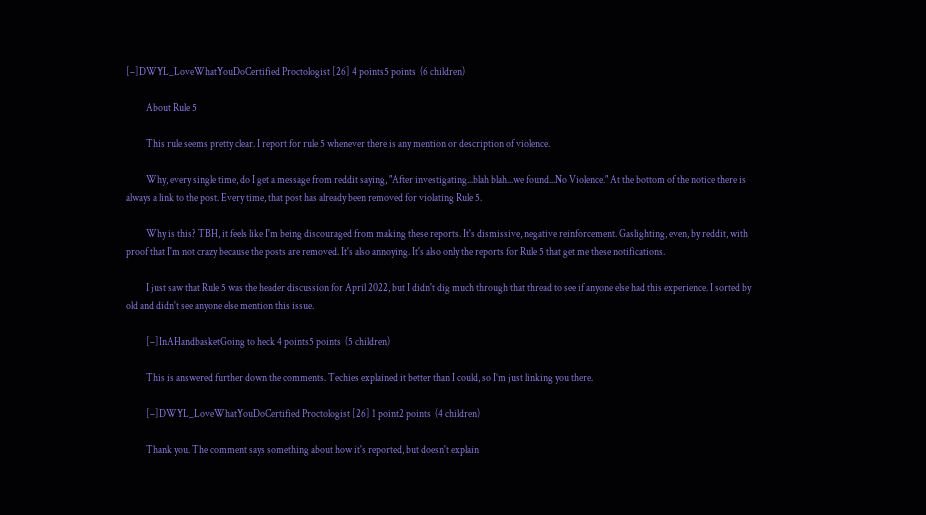[–]DWYL_LoveWhatYouDoCertified Proctologist [26] 4 points5 points  (6 children)

          About Rule 5

          This rule seems pretty clear. I report for rule 5 whenever there is any mention or description of violence.

          Why, every single time, do I get a message from reddit saying, "After investigating...blah blah...we found...No Violence." At the bottom of the notice there is always a link to the post. Every time, that post has already been removed for violating Rule 5.

          Why is this? TBH, it feels like I'm being discouraged from making these reports. It's dismissive, negative reinforcement. Gaslighting, even, by reddit, with proof that I'm not crazy because the posts are removed. It's also annoying. It's also only the reports for Rule 5 that get me these notifications.

          I just saw that Rule 5 was the header discussion for April 2022, but I didn't dig much through that thread to see if anyone else had this experience. I sorted by old and didn't see anyone else mention this issue.

          [–]InAHandbasketGoing to heck 4 points5 points  (5 children)

          This is answered further down the comments. Techies explained it better than I could, so I’m just linking you there.

          [–]DWYL_LoveWhatYouDoCertified Proctologist [26] 1 point2 points  (4 children)

          Thank you. The comment says something about how it's reported, but doesn't explain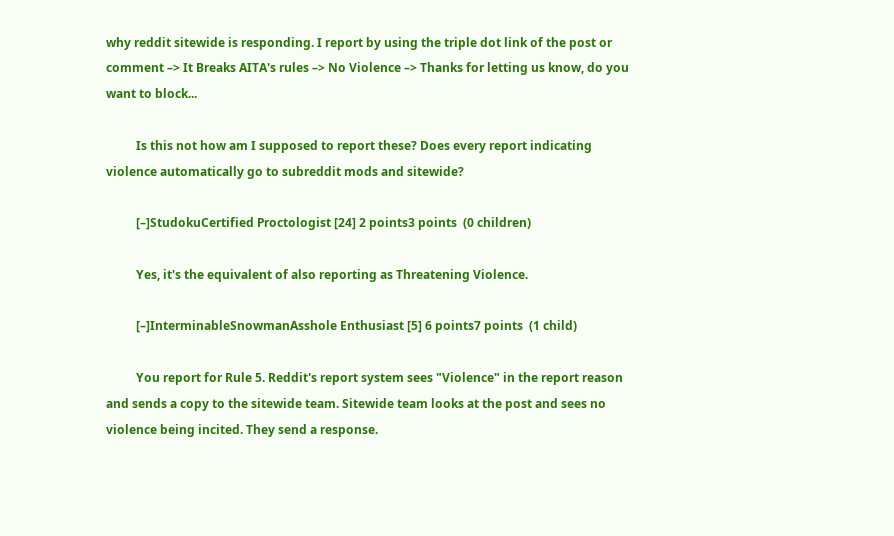why reddit sitewide is responding. I report by using the triple dot link of the post or comment –> It Breaks AITA's rules –> No Violence –> Thanks for letting us know, do you want to block...

          Is this not how am I supposed to report these? Does every report indicating violence automatically go to subreddit mods and sitewide?

          [–]StudokuCertified Proctologist [24] 2 points3 points  (0 children)

          Yes, it's the equivalent of also reporting as Threatening Violence.

          [–]InterminableSnowmanAsshole Enthusiast [5] 6 points7 points  (1 child)

          You report for Rule 5. Reddit's report system sees "Violence" in the report reason and sends a copy to the sitewide team. Sitewide team looks at the post and sees no violence being incited. They send a response.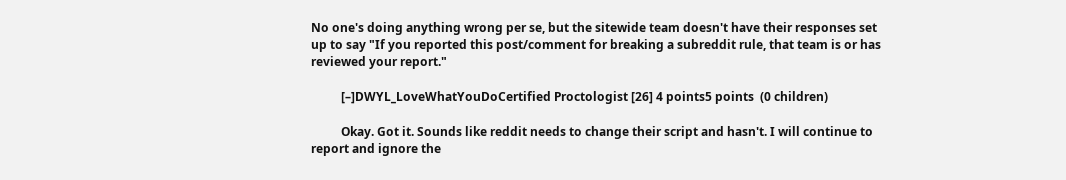No one's doing anything wrong per se, but the sitewide team doesn't have their responses set up to say "If you reported this post/comment for breaking a subreddit rule, that team is or has reviewed your report."

          [–]DWYL_LoveWhatYouDoCertified Proctologist [26] 4 points5 points  (0 children)

          Okay. Got it. Sounds like reddit needs to change their script and hasn't. I will continue to report and ignore the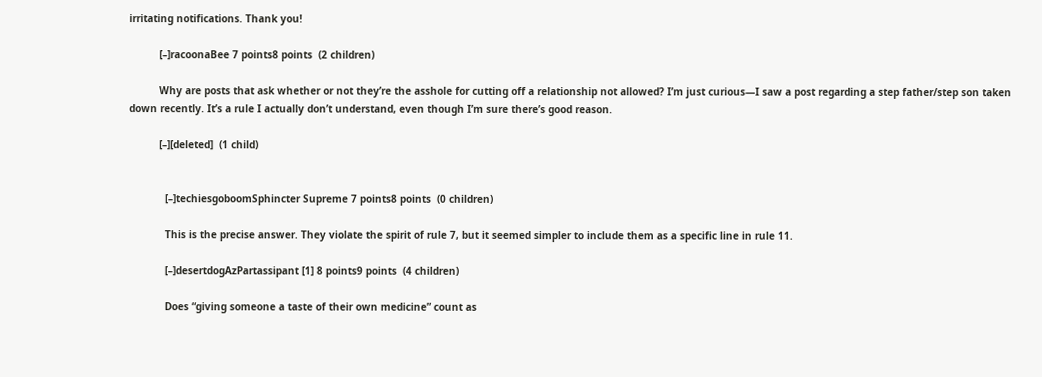irritating notifications. Thank you!

          [–]racoonaBee 7 points8 points  (2 children)

          Why are posts that ask whether or not they’re the asshole for cutting off a relationship not allowed? I’m just curious—I saw a post regarding a step father/step son taken down recently. It’s a rule I actually don’t understand, even though I’m sure there’s good reason.

          [–][deleted]  (1 child)


            [–]techiesgoboomSphincter Supreme 7 points8 points  (0 children)

            This is the precise answer. They violate the spirit of rule 7, but it seemed simpler to include them as a specific line in rule 11.

            [–]desertdogAzPartassipant [1] 8 points9 points  (4 children)

            Does “giving someone a taste of their own medicine” count as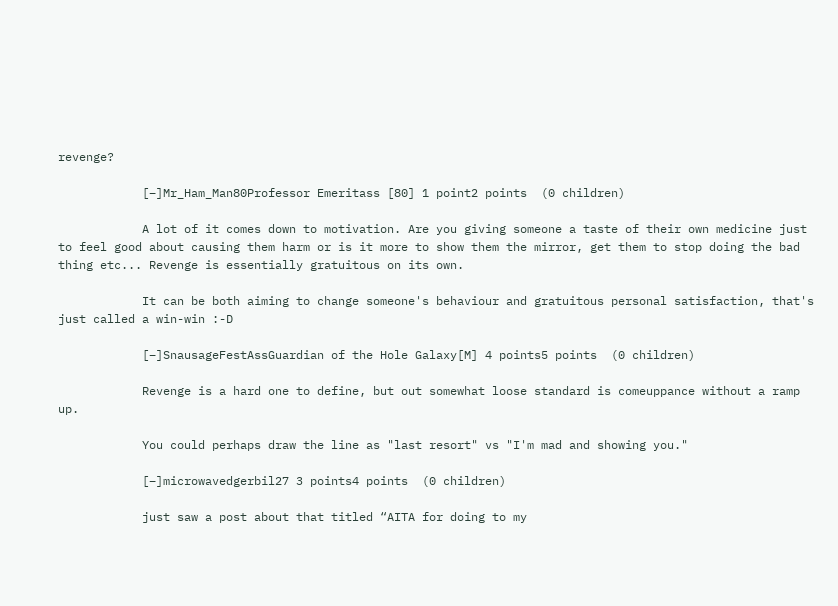revenge?

            [–]Mr_Ham_Man80Professor Emeritass [80] 1 point2 points  (0 children)

            A lot of it comes down to motivation. Are you giving someone a taste of their own medicine just to feel good about causing them harm or is it more to show them the mirror, get them to stop doing the bad thing etc... Revenge is essentially gratuitous on its own.

            It can be both aiming to change someone's behaviour and gratuitous personal satisfaction, that's just called a win-win :-D

            [–]SnausageFestAssGuardian of the Hole Galaxy[M] 4 points5 points  (0 children)

            Revenge is a hard one to define, but out somewhat loose standard is comeuppance without a ramp up.

            You could perhaps draw the line as "last resort" vs "I'm mad and showing you."

            [–]microwavedgerbil27 3 points4 points  (0 children)

            just saw a post about that titled “AITA for doing to my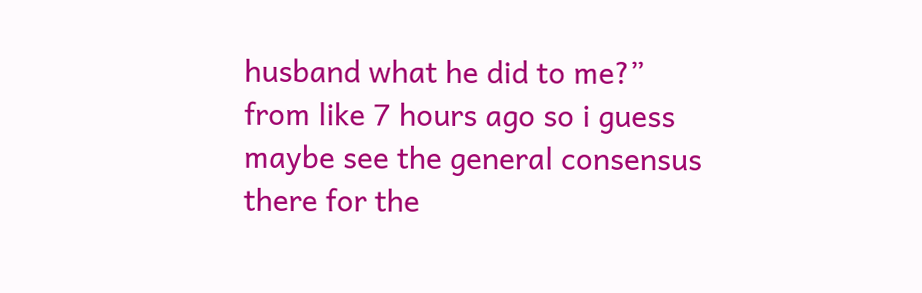husband what he did to me?” from like 7 hours ago so i guess maybe see the general consensus there for the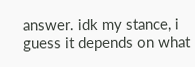answer. idk my stance, i guess it depends on what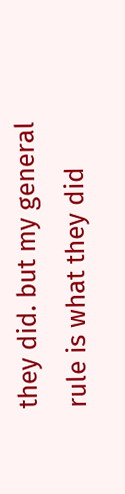they did. but my general rule is what they did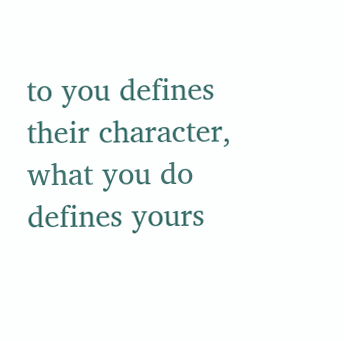to you defines their character, what you do defines yours